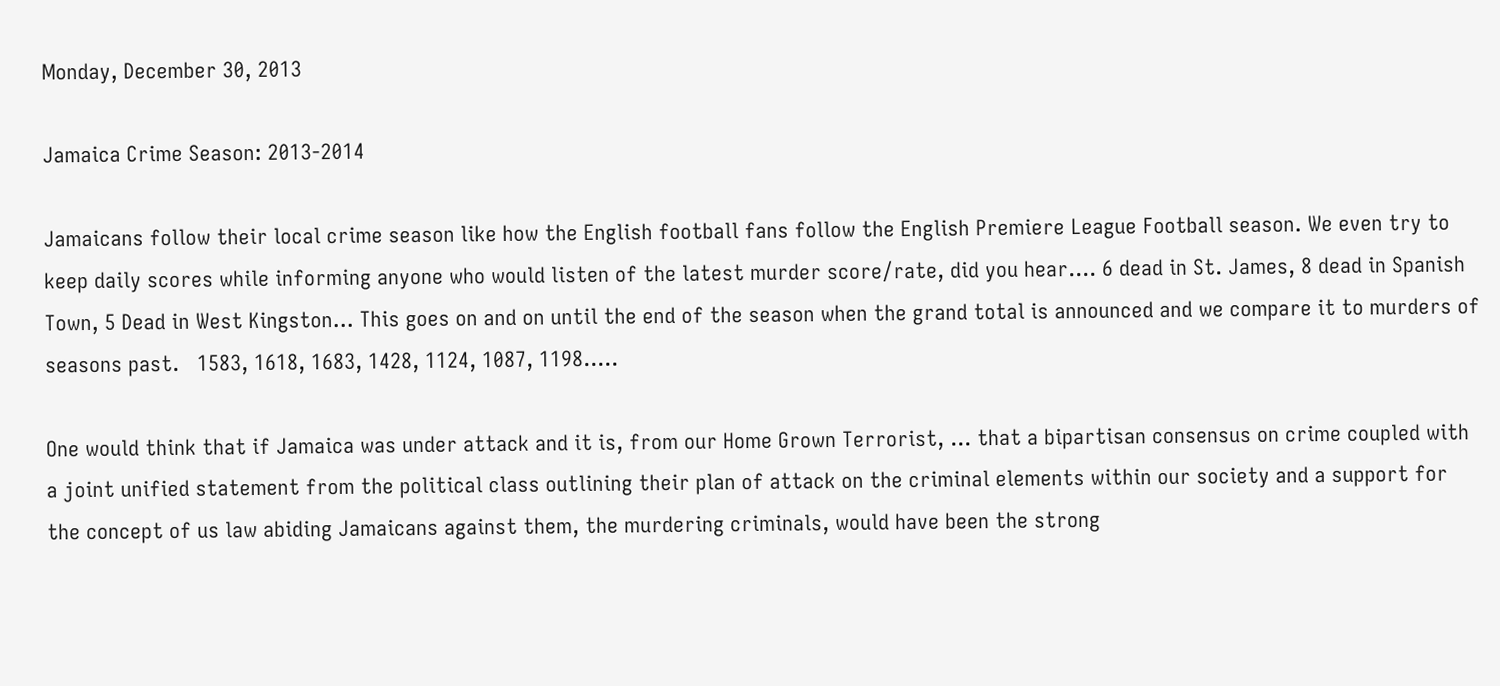Monday, December 30, 2013

Jamaica Crime Season: 2013-2014

Jamaicans follow their local crime season like how the English football fans follow the English Premiere League Football season. We even try to keep daily scores while informing anyone who would listen of the latest murder score/rate, did you hear…. 6 dead in St. James, 8 dead in Spanish Town, 5 Dead in West Kingston… This goes on and on until the end of the season when the grand total is announced and we compare it to murders of seasons past.   1583, 1618, 1683, 1428, 1124, 1087, 1198…..

One would think that if Jamaica was under attack and it is, from our Home Grown Terrorist, … that a bipartisan consensus on crime coupled with a joint unified statement from the political class outlining their plan of attack on the criminal elements within our society and a support for the concept of us law abiding Jamaicans against them, the murdering criminals, would have been the strong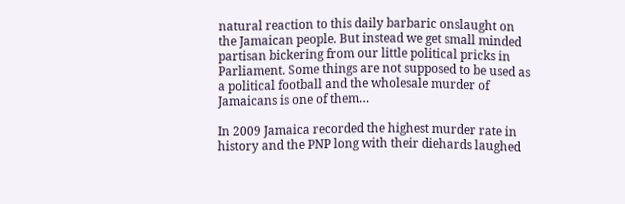natural reaction to this daily barbaric onslaught on the Jamaican people. But instead we get small minded partisan bickering from our little political pricks in Parliament. Some things are not supposed to be used as a political football and the wholesale murder of Jamaicans is one of them…

In 2009 Jamaica recorded the highest murder rate in history and the PNP long with their diehards laughed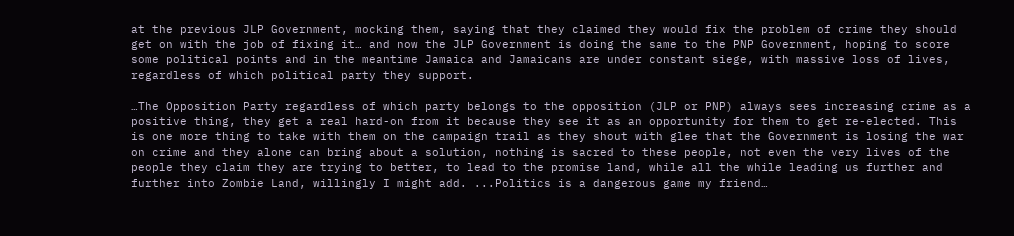at the previous JLP Government, mocking them, saying that they claimed they would fix the problem of crime they should get on with the job of fixing it… and now the JLP Government is doing the same to the PNP Government, hoping to score some political points and in the meantime Jamaica and Jamaicans are under constant siege, with massive loss of lives, regardless of which political party they support.

…The Opposition Party regardless of which party belongs to the opposition (JLP or PNP) always sees increasing crime as a positive thing, they get a real hard-on from it because they see it as an opportunity for them to get re-elected. This is one more thing to take with them on the campaign trail as they shout with glee that the Government is losing the war on crime and they alone can bring about a solution, nothing is sacred to these people, not even the very lives of the people they claim they are trying to better, to lead to the promise land, while all the while leading us further and further into Zombie Land, willingly I might add. ...Politics is a dangerous game my friend…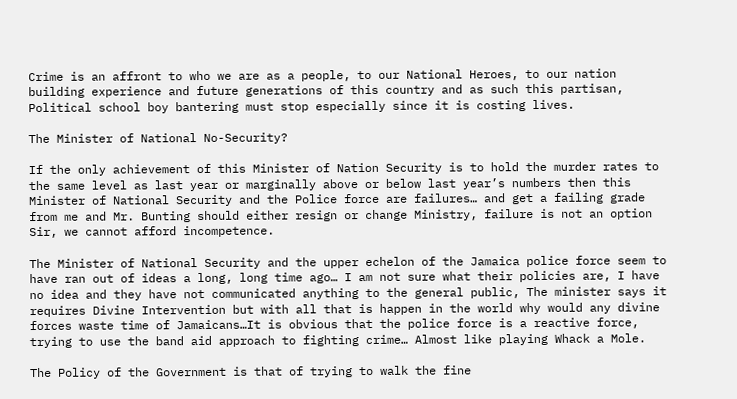Crime is an affront to who we are as a people, to our National Heroes, to our nation building experience and future generations of this country and as such this partisan, Political school boy bantering must stop especially since it is costing lives.

The Minister of National No-Security?

If the only achievement of this Minister of Nation Security is to hold the murder rates to the same level as last year or marginally above or below last year’s numbers then this Minister of National Security and the Police force are failures… and get a failing grade from me and Mr. Bunting should either resign or change Ministry, failure is not an option Sir, we cannot afford incompetence.

The Minister of National Security and the upper echelon of the Jamaica police force seem to have ran out of ideas a long, long time ago… I am not sure what their policies are, I have no idea and they have not communicated anything to the general public, The minister says it requires Divine Intervention but with all that is happen in the world why would any divine forces waste time of Jamaicans…It is obvious that the police force is a reactive force, trying to use the band aid approach to fighting crime… Almost like playing Whack a Mole.

The Policy of the Government is that of trying to walk the fine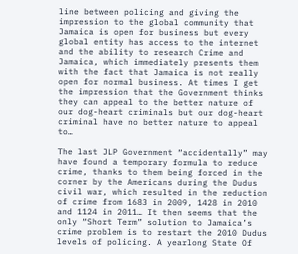line between policing and giving the impression to the global community that Jamaica is open for business but every global entity has access to the internet and the ability to research Crime and Jamaica, which immediately presents them with the fact that Jamaica is not really open for normal business. At times I get the impression that the Government thinks they can appeal to the better nature of our dog-heart criminals but our dog-heart criminal have no better nature to appeal to…

The last JLP Government “accidentally” may have found a temporary formula to reduce crime, thanks to them being forced in the corner by the Americans during the Dudus civil war, which resulted in the reduction of crime from 1683 in 2009, 1428 in 2010 and 1124 in 2011… It then seems that the only “Short Term” solution to Jamaica’s crime problem is to restart the 2010 Dudus levels of policing. A yearlong State Of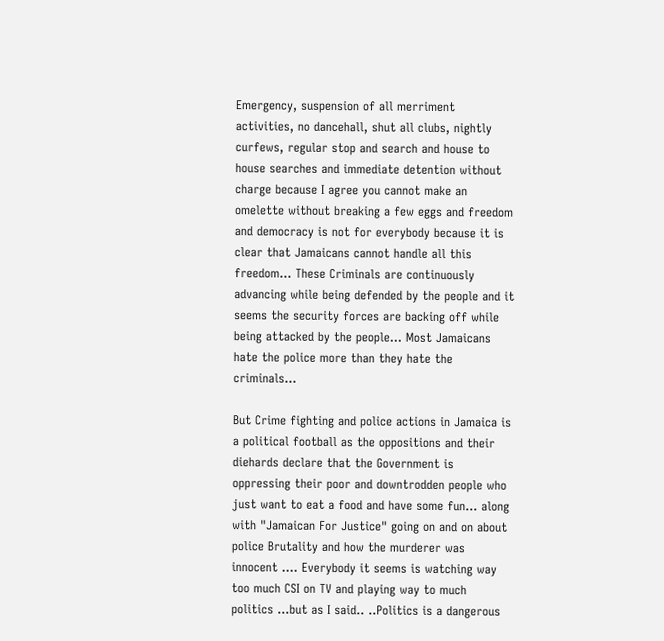Emergency, suspension of all merriment activities, no dancehall, shut all clubs, nightly curfews, regular stop and search and house to house searches and immediate detention without charge because I agree you cannot make an omelette without breaking a few eggs and freedom and democracy is not for everybody because it is clear that Jamaicans cannot handle all this freedom… These Criminals are continuously advancing while being defended by the people and it seems the security forces are backing off while being attacked by the people... Most Jamaicans hate the police more than they hate the criminals...

But Crime fighting and police actions in Jamaica is a political football as the oppositions and their diehards declare that the Government is oppressing their poor and downtrodden people who just want to eat a food and have some fun… along with "Jamaican For Justice" going on and on about police Brutality and how the murderer was innocent …. Everybody it seems is watching way too much CSI on TV and playing way to much politics ...but as I said.. ..Politics is a dangerous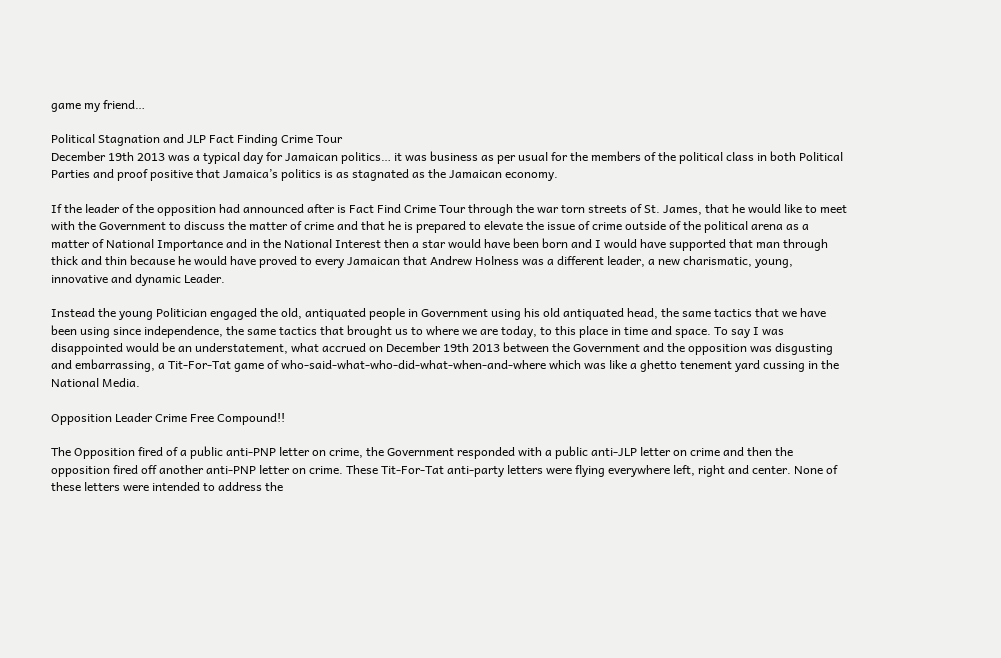game my friend…

Political Stagnation and JLP Fact Finding Crime Tour
December 19th 2013 was a typical day for Jamaican politics… it was business as per usual for the members of the political class in both Political Parties and proof positive that Jamaica’s politics is as stagnated as the Jamaican economy.

If the leader of the opposition had announced after is Fact Find Crime Tour through the war torn streets of St. James, that he would like to meet with the Government to discuss the matter of crime and that he is prepared to elevate the issue of crime outside of the political arena as a matter of National Importance and in the National Interest then a star would have been born and I would have supported that man through thick and thin because he would have proved to every Jamaican that Andrew Holness was a different leader, a new charismatic, young,  innovative and dynamic Leader.

Instead the young Politician engaged the old, antiquated people in Government using his old antiquated head, the same tactics that we have been using since independence, the same tactics that brought us to where we are today, to this place in time and space. To say I was disappointed would be an understatement, what accrued on December 19th 2013 between the Government and the opposition was disgusting and embarrassing, a Tit-For-Tat game of who-said-what-who-did-what-when-and-where which was like a ghetto tenement yard cussing in the National Media.

Opposition Leader Crime Free Compound!!

The Opposition fired of a public anti-PNP letter on crime, the Government responded with a public anti-JLP letter on crime and then the opposition fired off another anti-PNP letter on crime. These Tit-For-Tat anti-party letters were flying everywhere left, right and center. None of these letters were intended to address the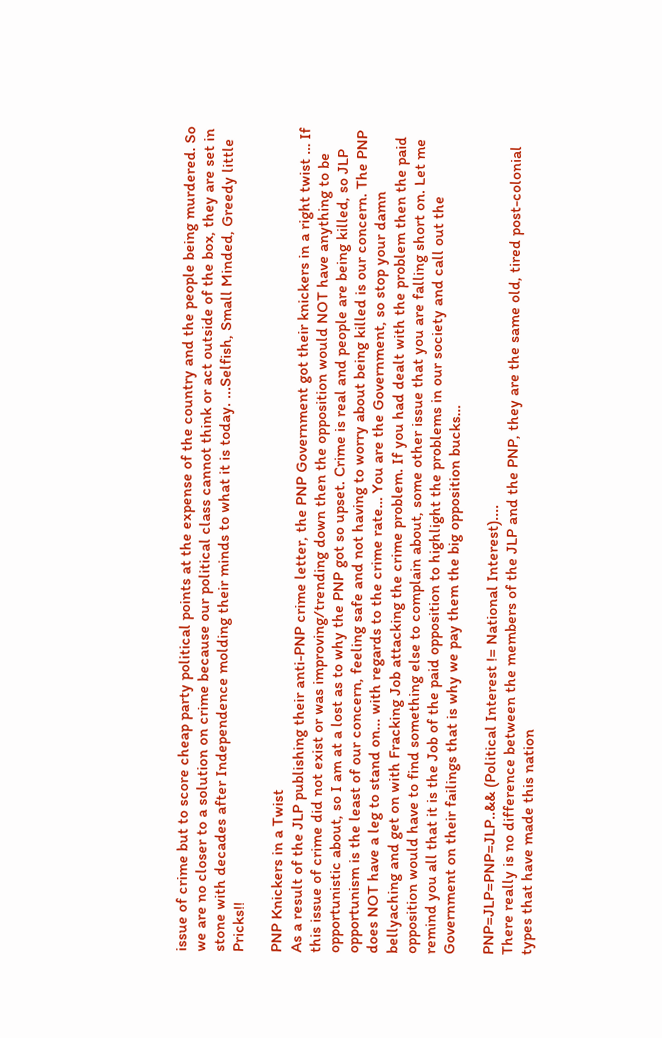issue of crime but to score cheap party political points at the expense of the country and the people being murdered. So we are no closer to a solution on crime because our political class cannot think or act outside of the box, they are set in stone with decades after Independence molding their minds to what it is today. ...Selfish, Small Minded, Greedy little Pricks!!

PNP Knickers in a Twist
As a result of the JLP publishing their anti-PNP crime letter, the PNP Government got their knickers in a right twist … If this issue of crime did not exist or was improving/trending down then the opposition would NOT have anything to be opportunistic about, so I am at a lost as to why the PNP got so upset. Crime is real and people are being killed, so JLP opportunism is the least of our concern, feeling safe and not having to worry about being killed is our concern. The PNP does NOT have a leg to stand on... with regards to the crime rate… You are the Government, so stop your damn bellyaching and get on with Fracking Job attacking the crime problem. If you had dealt with the problem then the paid opposition would have to find something else to complain about, some other issue that you are falling short on. Let me remind you all that it is the Job of the paid opposition to highlight the problems in our society and call out the Government on their failings that is why we pay them the big opposition bucks…

PNP=JLP=PNP=JLP..&& (Political Interest != National Interest)....
There really is no difference between the members of the JLP and the PNP, they are the same old, tired post-colonial types that have made this nation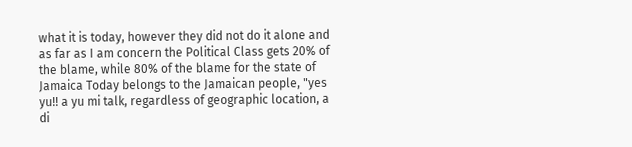what it is today, however they did not do it alone and as far as I am concern the Political Class gets 20% of the blame, while 80% of the blame for the state of Jamaica Today belongs to the Jamaican people, "yes yu!! a yu mi talk, regardless of geographic location, a di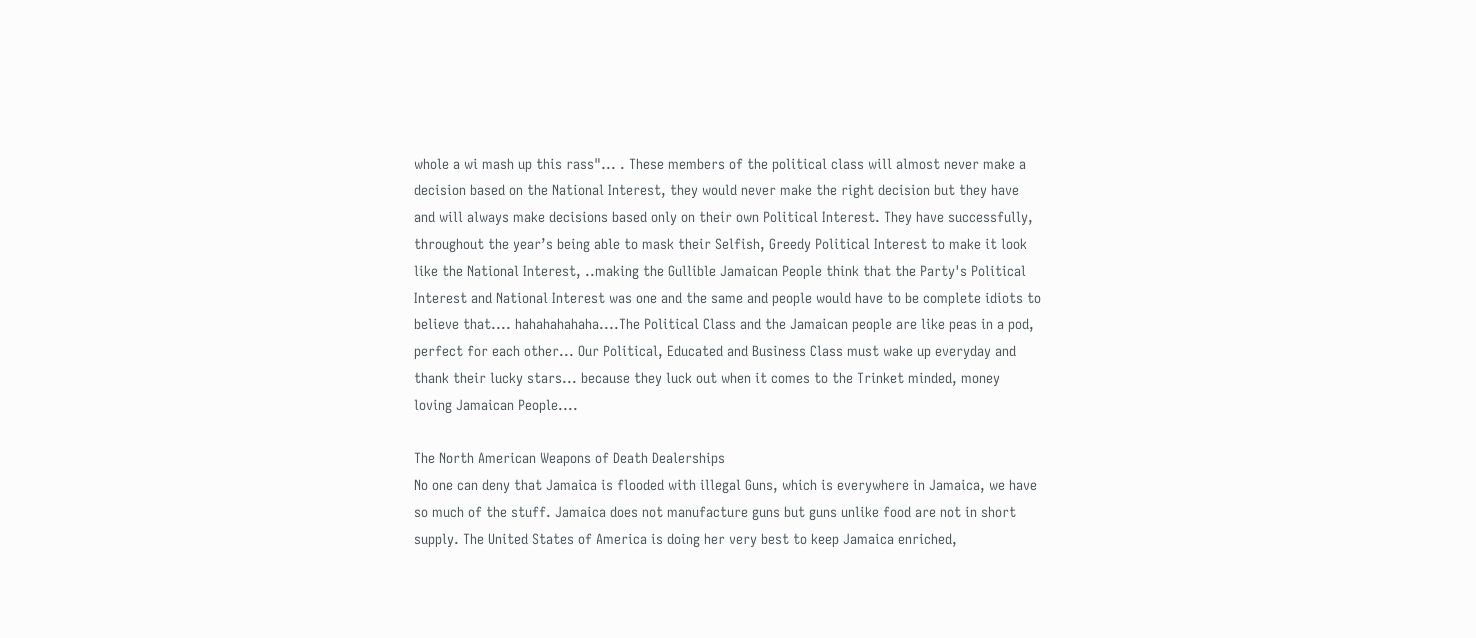whole a wi mash up this rass"... . These members of the political class will almost never make a decision based on the National Interest, they would never make the right decision but they have and will always make decisions based only on their own Political Interest. They have successfully, throughout the year’s being able to mask their Selfish, Greedy Political Interest to make it look like the National Interest, ..making the Gullible Jamaican People think that the Party's Political Interest and National Interest was one and the same and people would have to be complete idiots to believe that.... hahahahahaha....The Political Class and the Jamaican people are like peas in a pod, perfect for each other... Our Political, Educated and Business Class must wake up everyday and thank their lucky stars... because they luck out when it comes to the Trinket minded, money loving Jamaican People....

The North American Weapons of Death Dealerships
No one can deny that Jamaica is flooded with illegal Guns, which is everywhere in Jamaica, we have so much of the stuff. Jamaica does not manufacture guns but guns unlike food are not in short supply. The United States of America is doing her very best to keep Jamaica enriched,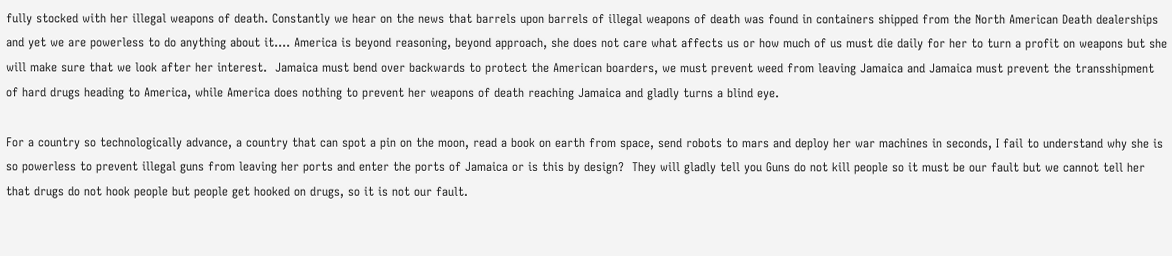fully stocked with her illegal weapons of death. Constantly we hear on the news that barrels upon barrels of illegal weapons of death was found in containers shipped from the North American Death dealerships and yet we are powerless to do anything about it…. America is beyond reasoning, beyond approach, she does not care what affects us or how much of us must die daily for her to turn a profit on weapons but she will make sure that we look after her interest.  Jamaica must bend over backwards to protect the American boarders, we must prevent weed from leaving Jamaica and Jamaica must prevent the transshipment of hard drugs heading to America, while America does nothing to prevent her weapons of death reaching Jamaica and gladly turns a blind eye.

For a country so technologically advance, a country that can spot a pin on the moon, read a book on earth from space, send robots to mars and deploy her war machines in seconds, I fail to understand why she is so powerless to prevent illegal guns from leaving her ports and enter the ports of Jamaica or is this by design?  They will gladly tell you Guns do not kill people so it must be our fault but we cannot tell her that drugs do not hook people but people get hooked on drugs, so it is not our fault.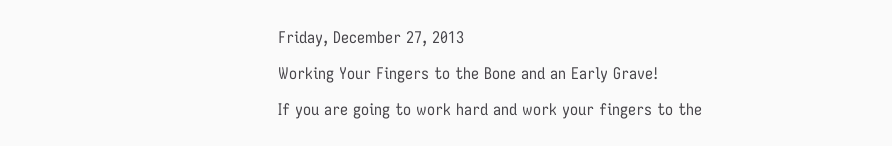Friday, December 27, 2013

Working Your Fingers to the Bone and an Early Grave!

If you are going to work hard and work your fingers to the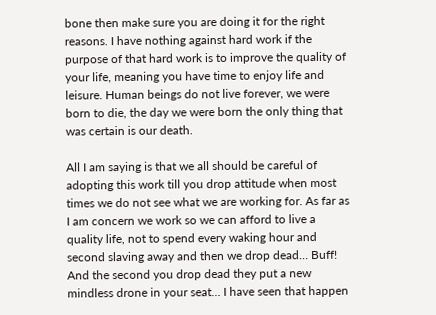bone then make sure you are doing it for the right reasons. I have nothing against hard work if the purpose of that hard work is to improve the quality of your life, meaning you have time to enjoy life and leisure. Human beings do not live forever, we were born to die, the day we were born the only thing that was certain is our death.

All I am saying is that we all should be careful of adopting this work till you drop attitude when most times we do not see what we are working for. As far as I am concern we work so we can afford to live a quality life, not to spend every waking hour and second slaving away and then we drop dead… Buff! And the second you drop dead they put a new mindless drone in your seat… I have seen that happen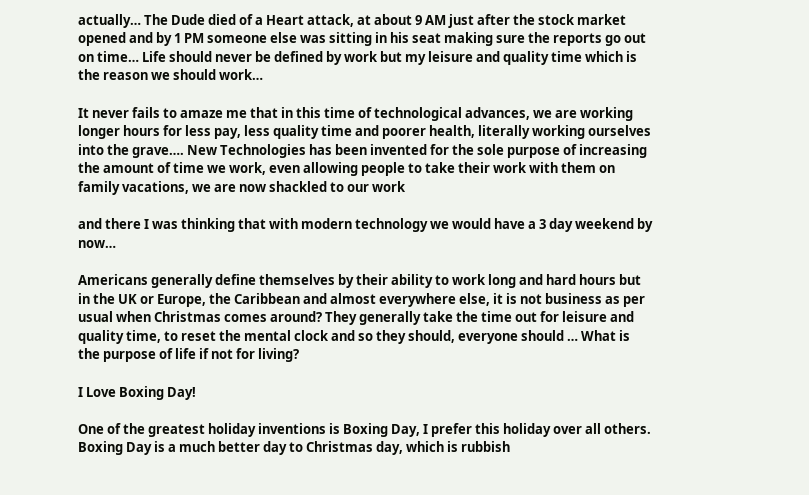actually… The Dude died of a Heart attack, at about 9 AM just after the stock market opened and by 1 PM someone else was sitting in his seat making sure the reports go out on time… Life should never be defined by work but my leisure and quality time which is the reason we should work…

It never fails to amaze me that in this time of technological advances, we are working longer hours for less pay, less quality time and poorer health, literally working ourselves into the grave…. New Technologies has been invented for the sole purpose of increasing the amount of time we work, even allowing people to take their work with them on family vacations, we are now shackled to our work

and there I was thinking that with modern technology we would have a 3 day weekend by now…

Americans generally define themselves by their ability to work long and hard hours but in the UK or Europe, the Caribbean and almost everywhere else, it is not business as per usual when Christmas comes around? They generally take the time out for leisure and quality time, to reset the mental clock and so they should, everyone should … What is the purpose of life if not for living?

I Love Boxing Day!

One of the greatest holiday inventions is Boxing Day, I prefer this holiday over all others. Boxing Day is a much better day to Christmas day, which is rubbish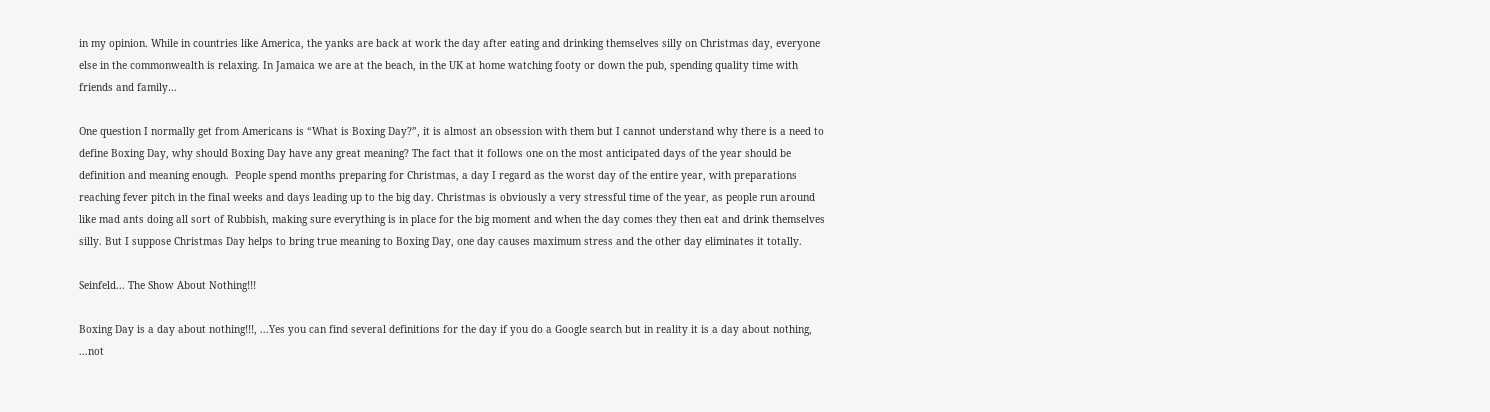in my opinion. While in countries like America, the yanks are back at work the day after eating and drinking themselves silly on Christmas day, everyone else in the commonwealth is relaxing. In Jamaica we are at the beach, in the UK at home watching footy or down the pub, spending quality time with friends and family…

One question I normally get from Americans is “What is Boxing Day?”, it is almost an obsession with them but I cannot understand why there is a need to define Boxing Day, why should Boxing Day have any great meaning? The fact that it follows one on the most anticipated days of the year should be definition and meaning enough.  People spend months preparing for Christmas, a day I regard as the worst day of the entire year, with preparations reaching fever pitch in the final weeks and days leading up to the big day. Christmas is obviously a very stressful time of the year, as people run around like mad ants doing all sort of Rubbish, making sure everything is in place for the big moment and when the day comes they then eat and drink themselves silly. But I suppose Christmas Day helps to bring true meaning to Boxing Day, one day causes maximum stress and the other day eliminates it totally.

Seinfeld... The Show About Nothing!!!

Boxing Day is a day about nothing!!!, ...Yes you can find several definitions for the day if you do a Google search but in reality it is a day about nothing, ...not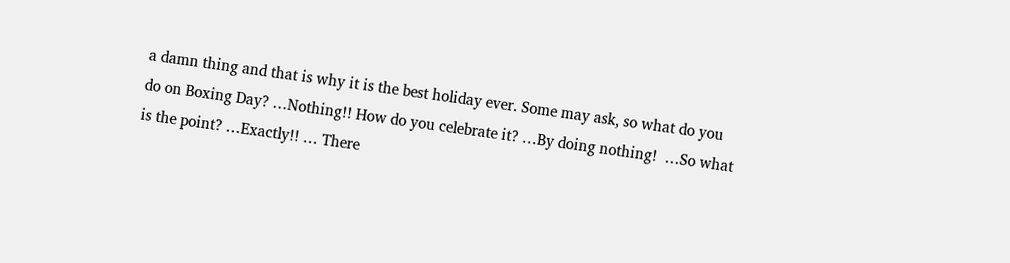a damn thing and that is why it is the best holiday ever. Some may ask, so what do you do on Boxing Day? …Nothing!! How do you celebrate it? …By doing nothing!  …So what is the point? …Exactly!! … There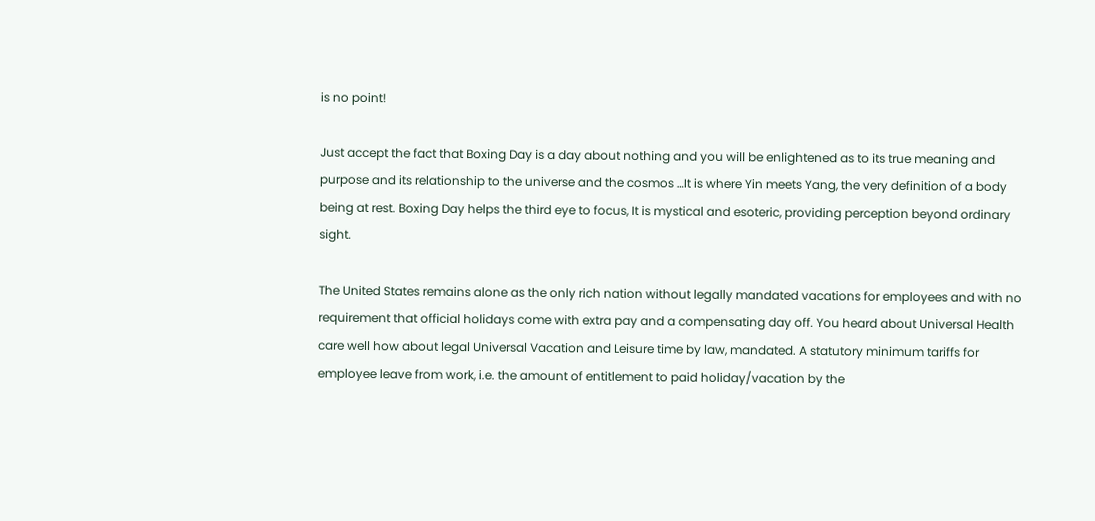is no point!

Just accept the fact that Boxing Day is a day about nothing and you will be enlightened as to its true meaning and purpose and its relationship to the universe and the cosmos …It is where Yin meets Yang, the very definition of a body being at rest. Boxing Day helps the third eye to focus, It is mystical and esoteric, providing perception beyond ordinary sight.

The United States remains alone as the only rich nation without legally mandated vacations for employees and with no requirement that official holidays come with extra pay and a compensating day off. You heard about Universal Health care well how about legal Universal Vacation and Leisure time by law, mandated. A statutory minimum tariffs for employee leave from work, i.e. the amount of entitlement to paid holiday/vacation by the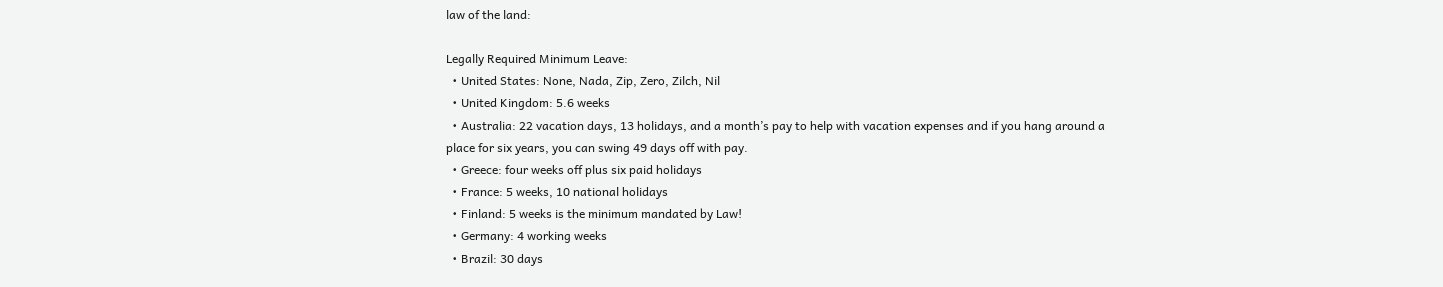law of the land:

Legally Required Minimum Leave:
  • United States: None, Nada, Zip, Zero, Zilch, Nil
  • United Kingdom: 5.6 weeks
  • Australia: 22 vacation days, 13 holidays, and a month’s pay to help with vacation expenses and if you hang around a place for six years, you can swing 49 days off with pay.
  • Greece: four weeks off plus six paid holidays
  • France: 5 weeks, 10 national holidays
  • Finland: 5 weeks is the minimum mandated by Law!
  • Germany: 4 working weeks
  • Brazil: 30 days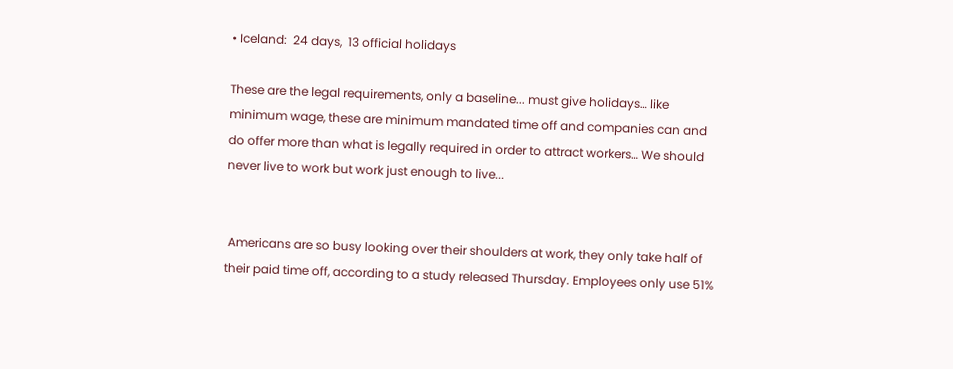• Iceland:  24 days,  13 official holidays

These are the legal requirements, only a baseline... must give holidays… like minimum wage, these are minimum mandated time off and companies can and do offer more than what is legally required in order to attract workers… We should never live to work but work just enough to live...


 Americans are so busy looking over their shoulders at work, they only take half of their paid time off, according to a study released Thursday. Employees only use 51%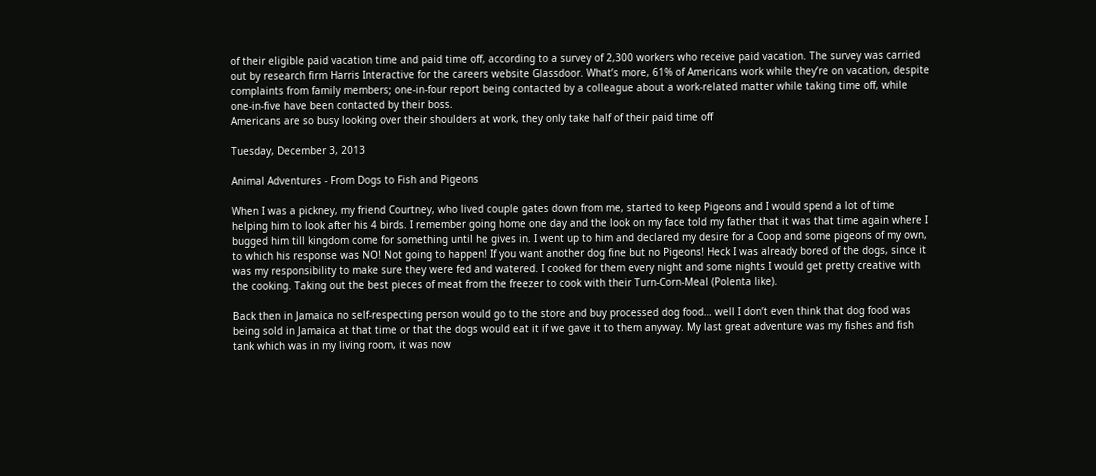of their eligible paid vacation time and paid time off, according to a survey of 2,300 workers who receive paid vacation. The survey was carried out by research firm Harris Interactive for the careers website Glassdoor. What’s more, 61% of Americans work while they’re on vacation, despite complaints from family members; one-in-four report being contacted by a colleague about a work-related matter while taking time off, while one-in-five have been contacted by their boss.
Americans are so busy looking over their shoulders at work, they only take half of their paid time off

Tuesday, December 3, 2013

Animal Adventures - From Dogs to Fish and Pigeons

When I was a pickney, my friend Courtney, who lived couple gates down from me, started to keep Pigeons and I would spend a lot of time helping him to look after his 4 birds. I remember going home one day and the look on my face told my father that it was that time again where I bugged him till kingdom come for something until he gives in. I went up to him and declared my desire for a Coop and some pigeons of my own, to which his response was NO! Not going to happen! If you want another dog fine but no Pigeons! Heck I was already bored of the dogs, since it was my responsibility to make sure they were fed and watered. I cooked for them every night and some nights I would get pretty creative with the cooking. Taking out the best pieces of meat from the freezer to cook with their Turn-Corn-Meal (Polenta like).

Back then in Jamaica no self-respecting person would go to the store and buy processed dog food… well I don’t even think that dog food was being sold in Jamaica at that time or that the dogs would eat it if we gave it to them anyway. My last great adventure was my fishes and fish tank which was in my living room, it was now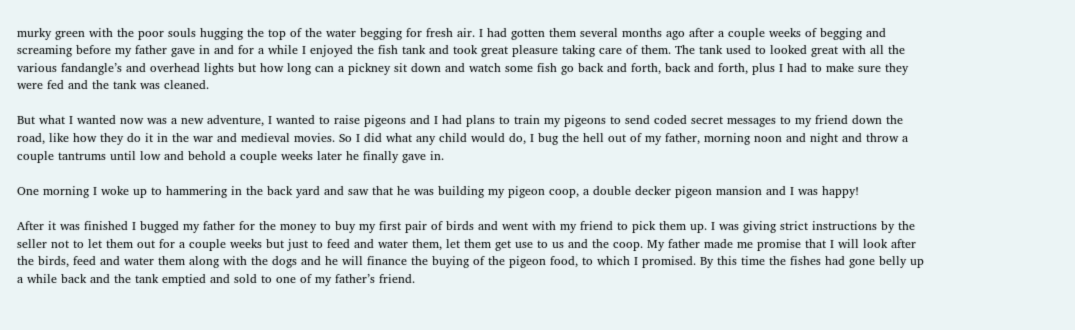murky green with the poor souls hugging the top of the water begging for fresh air. I had gotten them several months ago after a couple weeks of begging and screaming before my father gave in and for a while I enjoyed the fish tank and took great pleasure taking care of them. The tank used to looked great with all the various fandangle’s and overhead lights but how long can a pickney sit down and watch some fish go back and forth, back and forth, plus I had to make sure they were fed and the tank was cleaned.

But what I wanted now was a new adventure, I wanted to raise pigeons and I had plans to train my pigeons to send coded secret messages to my friend down the road, like how they do it in the war and medieval movies. So I did what any child would do, I bug the hell out of my father, morning noon and night and throw a couple tantrums until low and behold a couple weeks later he finally gave in.

One morning I woke up to hammering in the back yard and saw that he was building my pigeon coop, a double decker pigeon mansion and I was happy!

After it was finished I bugged my father for the money to buy my first pair of birds and went with my friend to pick them up. I was giving strict instructions by the seller not to let them out for a couple weeks but just to feed and water them, let them get use to us and the coop. My father made me promise that I will look after the birds, feed and water them along with the dogs and he will finance the buying of the pigeon food, to which I promised. By this time the fishes had gone belly up a while back and the tank emptied and sold to one of my father’s friend.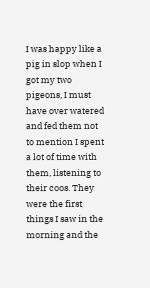I was happy like a pig in slop when I got my two pigeons, I must have over watered and fed them not to mention I spent a lot of time with them, listening to their coos. They were the first things I saw in the morning and the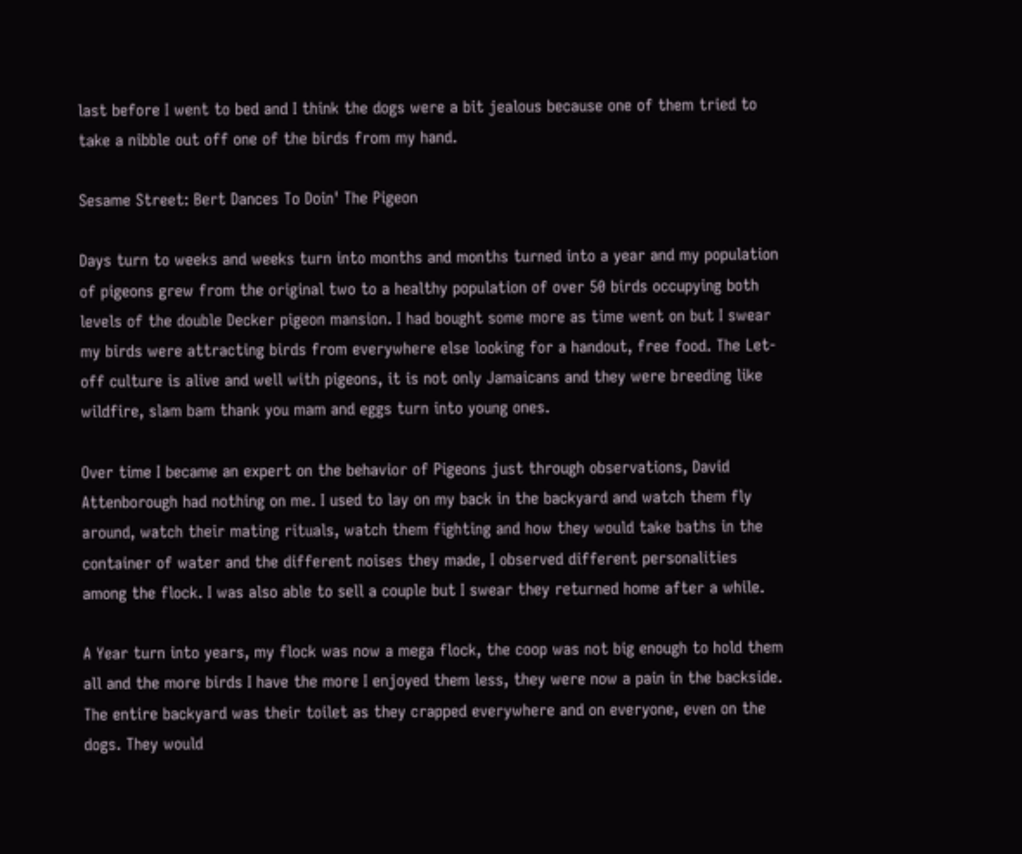last before I went to bed and I think the dogs were a bit jealous because one of them tried to take a nibble out off one of the birds from my hand.

Sesame Street: Bert Dances To Doin' The Pigeon

Days turn to weeks and weeks turn into months and months turned into a year and my population of pigeons grew from the original two to a healthy population of over 50 birds occupying both levels of the double Decker pigeon mansion. I had bought some more as time went on but I swear my birds were attracting birds from everywhere else looking for a handout, free food. The Let-off culture is alive and well with pigeons, it is not only Jamaicans and they were breeding like wildfire, slam bam thank you mam and eggs turn into young ones.

Over time I became an expert on the behavior of Pigeons just through observations, David Attenborough had nothing on me. I used to lay on my back in the backyard and watch them fly around, watch their mating rituals, watch them fighting and how they would take baths in the container of water and the different noises they made, I observed different personalities among the flock. I was also able to sell a couple but I swear they returned home after a while.

A Year turn into years, my flock was now a mega flock, the coop was not big enough to hold them all and the more birds I have the more I enjoyed them less, they were now a pain in the backside. The entire backyard was their toilet as they crapped everywhere and on everyone, even on the dogs. They would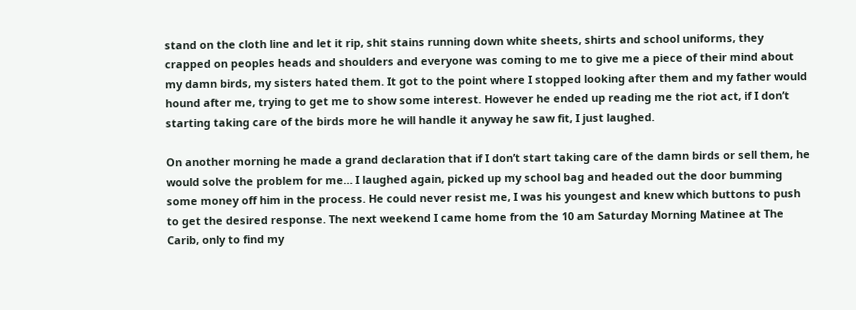stand on the cloth line and let it rip, shit stains running down white sheets, shirts and school uniforms, they crapped on peoples heads and shoulders and everyone was coming to me to give me a piece of their mind about my damn birds, my sisters hated them. It got to the point where I stopped looking after them and my father would hound after me, trying to get me to show some interest. However he ended up reading me the riot act, if I don’t starting taking care of the birds more he will handle it anyway he saw fit, I just laughed.

On another morning he made a grand declaration that if I don’t start taking care of the damn birds or sell them, he would solve the problem for me… I laughed again, picked up my school bag and headed out the door bumming some money off him in the process. He could never resist me, I was his youngest and knew which buttons to push to get the desired response. The next weekend I came home from the 10 am Saturday Morning Matinee at The Carib, only to find my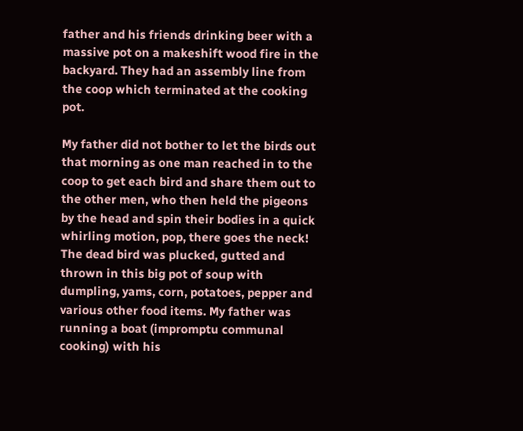father and his friends drinking beer with a massive pot on a makeshift wood fire in the backyard. They had an assembly line from the coop which terminated at the cooking pot.

My father did not bother to let the birds out that morning as one man reached in to the coop to get each bird and share them out to the other men, who then held the pigeons by the head and spin their bodies in a quick whirling motion, pop, there goes the neck! The dead bird was plucked, gutted and thrown in this big pot of soup with dumpling, yams, corn, potatoes, pepper and various other food items. My father was running a boat (impromptu communal cooking) with his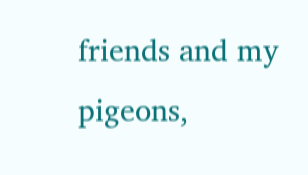friends and my pigeons,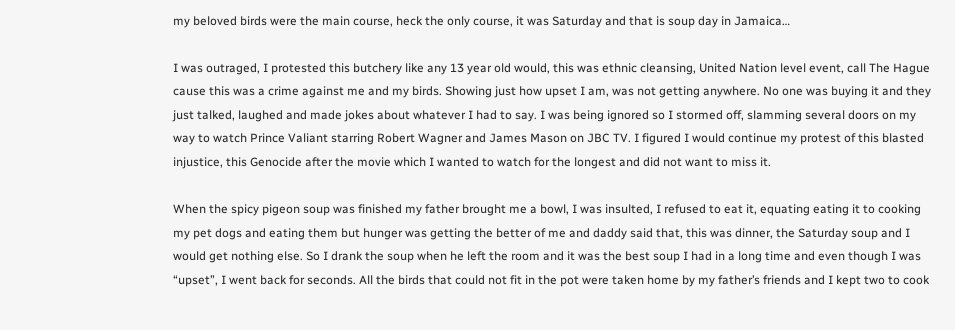my beloved birds were the main course, heck the only course, it was Saturday and that is soup day in Jamaica…

I was outraged, I protested this butchery like any 13 year old would, this was ethnic cleansing, United Nation level event, call The Hague cause this was a crime against me and my birds. Showing just how upset I am, was not getting anywhere. No one was buying it and they just talked, laughed and made jokes about whatever I had to say. I was being ignored so I stormed off, slamming several doors on my way to watch Prince Valiant starring Robert Wagner and James Mason on JBC TV. I figured I would continue my protest of this blasted injustice, this Genocide after the movie which I wanted to watch for the longest and did not want to miss it.

When the spicy pigeon soup was finished my father brought me a bowl, I was insulted, I refused to eat it, equating eating it to cooking my pet dogs and eating them but hunger was getting the better of me and daddy said that, this was dinner, the Saturday soup and I would get nothing else. So I drank the soup when he left the room and it was the best soup I had in a long time and even though I was “upset”, I went back for seconds. All the birds that could not fit in the pot were taken home by my father’s friends and I kept two to cook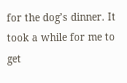for the dog’s dinner. It took a while for me to get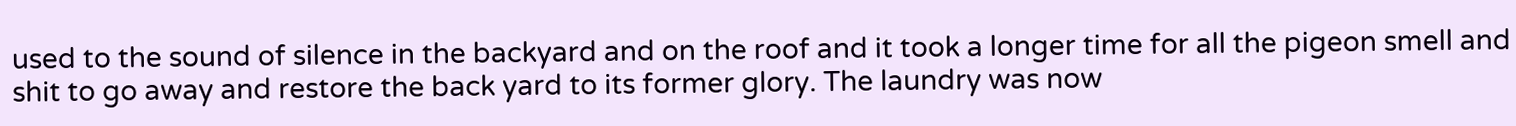used to the sound of silence in the backyard and on the roof and it took a longer time for all the pigeon smell and shit to go away and restore the back yard to its former glory. The laundry was now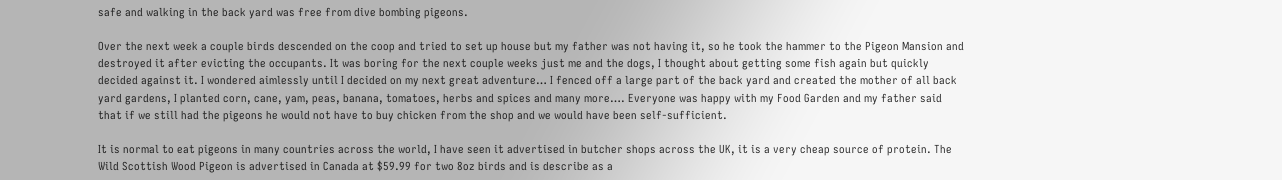safe and walking in the back yard was free from dive bombing pigeons.

Over the next week a couple birds descended on the coop and tried to set up house but my father was not having it, so he took the hammer to the Pigeon Mansion and destroyed it after evicting the occupants. It was boring for the next couple weeks just me and the dogs, I thought about getting some fish again but quickly decided against it. I wondered aimlessly until I decided on my next great adventure… I fenced off a large part of the back yard and created the mother of all back yard gardens, I planted corn, cane, yam, peas, banana, tomatoes, herbs and spices and many more…. Everyone was happy with my Food Garden and my father said that if we still had the pigeons he would not have to buy chicken from the shop and we would have been self-sufficient.

It is normal to eat pigeons in many countries across the world, I have seen it advertised in butcher shops across the UK, it is a very cheap source of protein. The Wild Scottish Wood Pigeon is advertised in Canada at $59.99 for two 8oz birds and is describe as a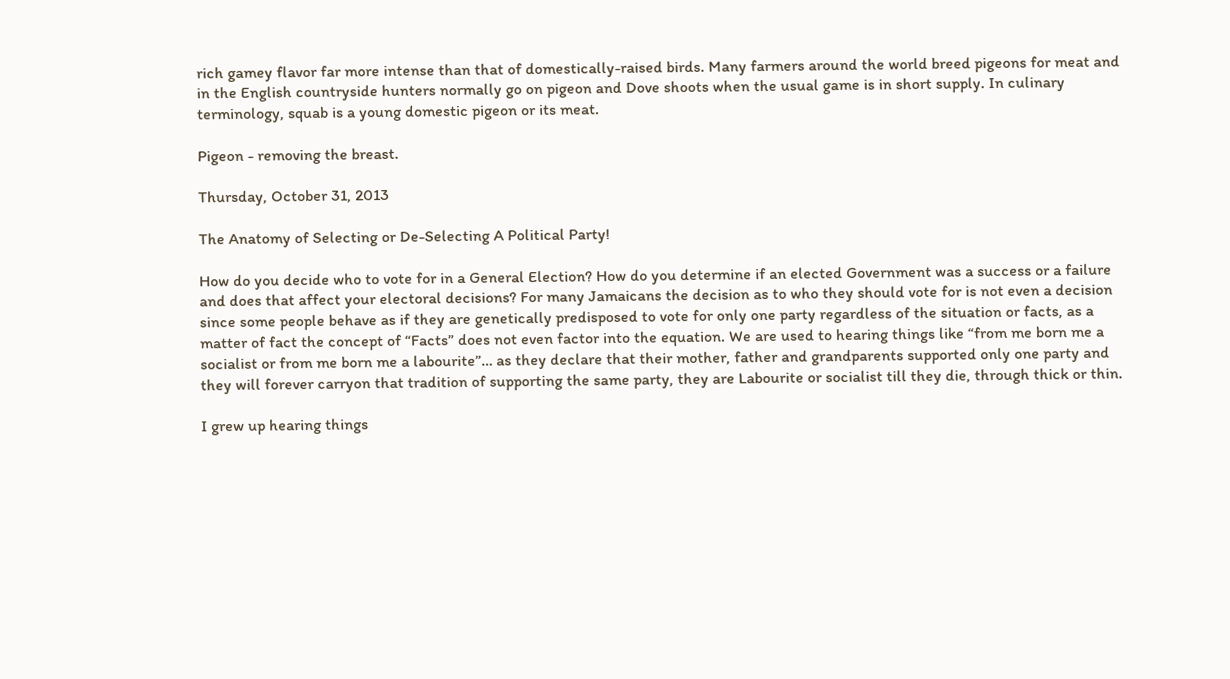rich gamey flavor far more intense than that of domestically-raised birds. Many farmers around the world breed pigeons for meat and in the English countryside hunters normally go on pigeon and Dove shoots when the usual game is in short supply. In culinary terminology, squab is a young domestic pigeon or its meat.

Pigeon - removing the breast.

Thursday, October 31, 2013

The Anatomy of Selecting or De-Selecting A Political Party!

How do you decide who to vote for in a General Election? How do you determine if an elected Government was a success or a failure and does that affect your electoral decisions? For many Jamaicans the decision as to who they should vote for is not even a decision since some people behave as if they are genetically predisposed to vote for only one party regardless of the situation or facts, as a matter of fact the concept of “Facts” does not even factor into the equation. We are used to hearing things like “from me born me a socialist or from me born me a labourite”… as they declare that their mother, father and grandparents supported only one party and they will forever carryon that tradition of supporting the same party, they are Labourite or socialist till they die, through thick or thin.

I grew up hearing things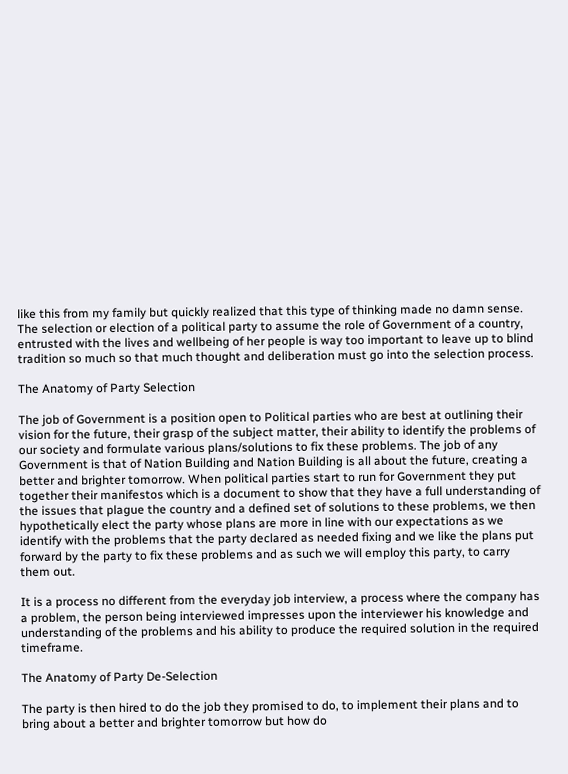like this from my family but quickly realized that this type of thinking made no damn sense. The selection or election of a political party to assume the role of Government of a country, entrusted with the lives and wellbeing of her people is way too important to leave up to blind tradition so much so that much thought and deliberation must go into the selection process.

The Anatomy of Party Selection

The job of Government is a position open to Political parties who are best at outlining their vision for the future, their grasp of the subject matter, their ability to identify the problems of our society and formulate various plans/solutions to fix these problems. The job of any Government is that of Nation Building and Nation Building is all about the future, creating a better and brighter tomorrow. When political parties start to run for Government they put together their manifestos which is a document to show that they have a full understanding of the issues that plague the country and a defined set of solutions to these problems, we then hypothetically elect the party whose plans are more in line with our expectations as we identify with the problems that the party declared as needed fixing and we like the plans put forward by the party to fix these problems and as such we will employ this party, to carry them out.

It is a process no different from the everyday job interview, a process where the company has a problem, the person being interviewed impresses upon the interviewer his knowledge and understanding of the problems and his ability to produce the required solution in the required timeframe.

The Anatomy of Party De-Selection

The party is then hired to do the job they promised to do, to implement their plans and to bring about a better and brighter tomorrow but how do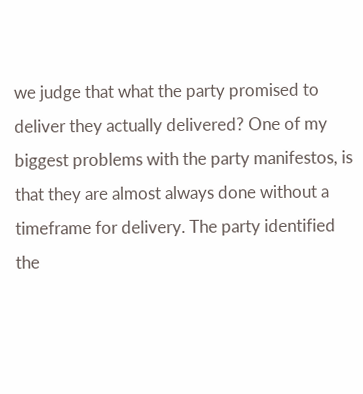we judge that what the party promised to deliver they actually delivered? One of my biggest problems with the party manifestos, is that they are almost always done without a timeframe for delivery. The party identified the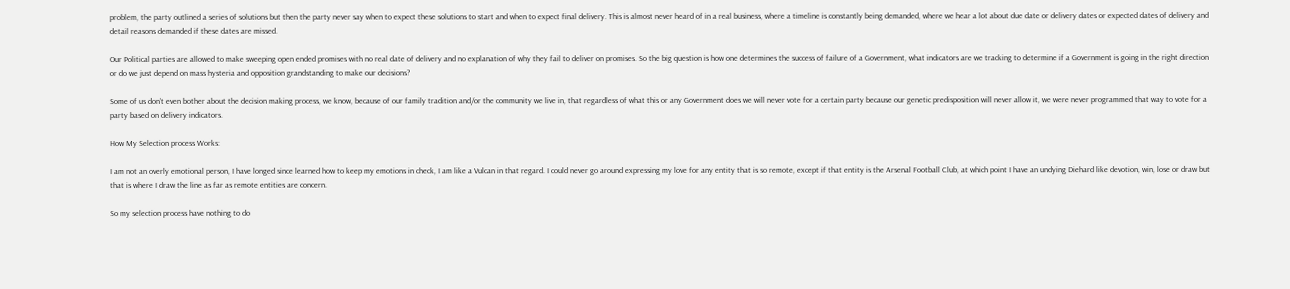problem, the party outlined a series of solutions but then the party never say when to expect these solutions to start and when to expect final delivery. This is almost never heard of in a real business, where a timeline is constantly being demanded, where we hear a lot about due date or delivery dates or expected dates of delivery and detail reasons demanded if these dates are missed.

Our Political parties are allowed to make sweeping open ended promises with no real date of delivery and no explanation of why they fail to deliver on promises. So the big question is how one determines the success of failure of a Government, what indicators are we tracking to determine if a Government is going in the right direction or do we just depend on mass hysteria and opposition grandstanding to make our decisions?

Some of us don’t even bother about the decision making process, we know, because of our family tradition and/or the community we live in, that regardless of what this or any Government does we will never vote for a certain party because our genetic predisposition will never allow it, we were never programmed that way to vote for a party based on delivery indicators.

How My Selection process Works:

I am not an overly emotional person, I have longed since learned how to keep my emotions in check, I am like a Vulcan in that regard. I could never go around expressing my love for any entity that is so remote, except if that entity is the Arsenal Football Club, at which point I have an undying Diehard like devotion, win, lose or draw but that is where I draw the line as far as remote entities are concern.

So my selection process have nothing to do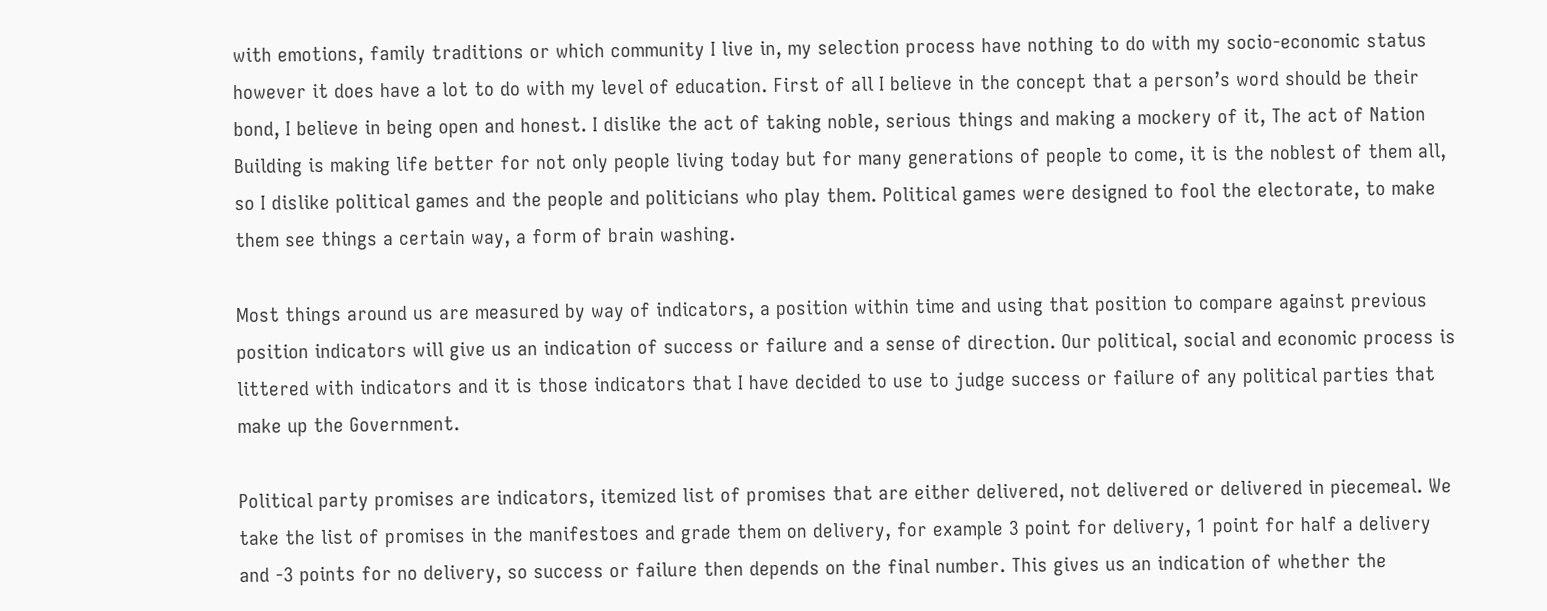with emotions, family traditions or which community I live in, my selection process have nothing to do with my socio-economic status however it does have a lot to do with my level of education. First of all I believe in the concept that a person’s word should be their bond, I believe in being open and honest. I dislike the act of taking noble, serious things and making a mockery of it, The act of Nation Building is making life better for not only people living today but for many generations of people to come, it is the noblest of them all, so I dislike political games and the people and politicians who play them. Political games were designed to fool the electorate, to make them see things a certain way, a form of brain washing.

Most things around us are measured by way of indicators, a position within time and using that position to compare against previous position indicators will give us an indication of success or failure and a sense of direction. Our political, social and economic process is littered with indicators and it is those indicators that I have decided to use to judge success or failure of any political parties that make up the Government.

Political party promises are indicators, itemized list of promises that are either delivered, not delivered or delivered in piecemeal. We take the list of promises in the manifestoes and grade them on delivery, for example 3 point for delivery, 1 point for half a delivery and -3 points for no delivery, so success or failure then depends on the final number. This gives us an indication of whether the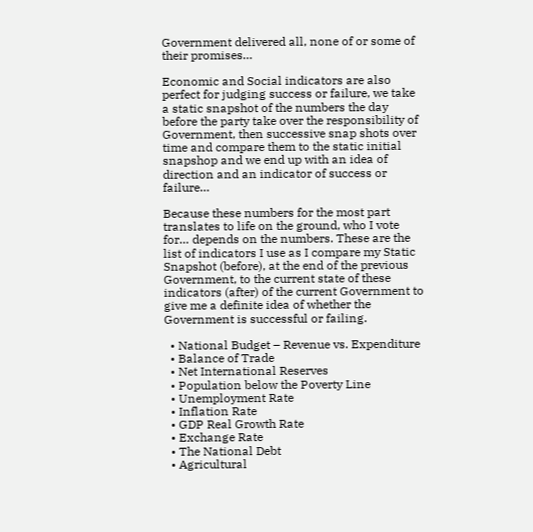Government delivered all, none of or some of their promises…

Economic and Social indicators are also perfect for judging success or failure, we take a static snapshot of the numbers the day before the party take over the responsibility of Government, then successive snap shots over time and compare them to the static initial snapshop and we end up with an idea of direction and an indicator of success or failure…

Because these numbers for the most part translates to life on the ground, who I vote for… depends on the numbers. These are the list of indicators I use as I compare my Static Snapshot (before), at the end of the previous Government, to the current state of these indicators (after) of the current Government to give me a definite idea of whether the Government is successful or failing.

  • National Budget – Revenue vs. Expenditure
  • Balance of Trade
  • Net International Reserves
  • Population below the Poverty Line
  • Unemployment Rate
  • Inflation Rate
  • GDP Real Growth Rate
  • Exchange Rate
  • The National Debt
  • Agricultural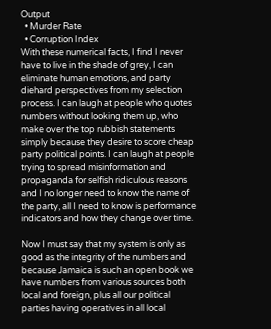Output
  • Murder Rate
  • Corruption Index
With these numerical facts, I find I never have to live in the shade of grey, I can eliminate human emotions, and party diehard perspectives from my selection process. I can laugh at people who quotes numbers without looking them up, who make over the top rubbish statements simply because they desire to score cheap party political points. I can laugh at people trying to spread misinformation and propaganda for selfish ridiculous reasons and I no longer need to know the name of the party, all I need to know is performance indicators and how they change over time.

Now I must say that my system is only as good as the integrity of the numbers and because Jamaica is such an open book we have numbers from various sources both local and foreign, plus all our political parties having operatives in all local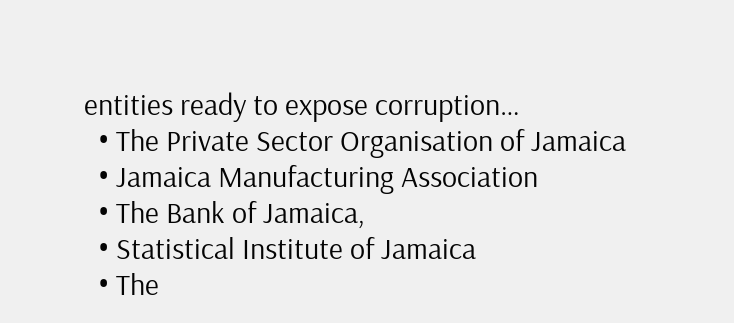entities ready to expose corruption…
  • The Private Sector Organisation of Jamaica
  • Jamaica Manufacturing Association
  • The Bank of Jamaica,
  • Statistical Institute of Jamaica
  • The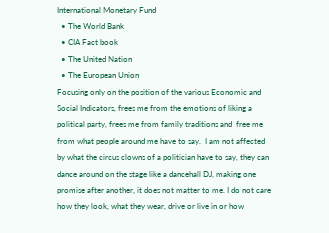International Monetary Fund
  • The World Bank
  • CIA Fact book
  • The United Nation
  • The European Union
Focusing only on the position of the various Economic and Social Indicators, frees me from the emotions of liking a political party, frees me from family traditions and  free me from what people around me have to say.  I am not affected by what the circus clowns of a politician have to say, they can dance around on the stage like a dancehall DJ, making one promise after another, it does not matter to me. I do not care how they look, what they wear, drive or live in or how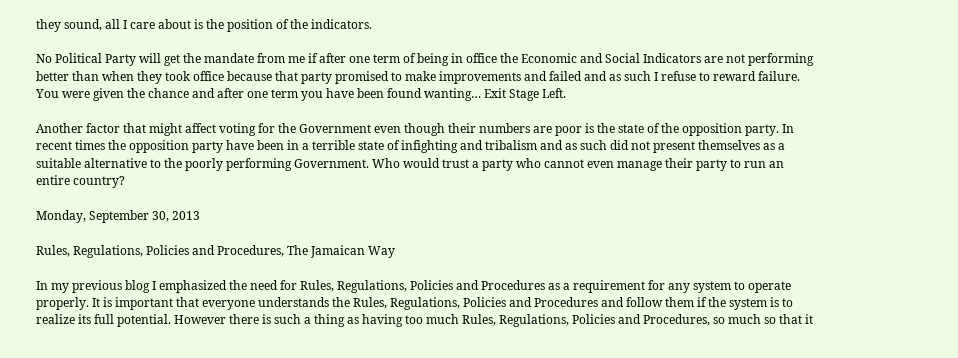they sound, all I care about is the position of the indicators.

No Political Party will get the mandate from me if after one term of being in office the Economic and Social Indicators are not performing better than when they took office because that party promised to make improvements and failed and as such I refuse to reward failure. You were given the chance and after one term you have been found wanting… Exit Stage Left.

Another factor that might affect voting for the Government even though their numbers are poor is the state of the opposition party. In recent times the opposition party have been in a terrible state of infighting and tribalism and as such did not present themselves as a suitable alternative to the poorly performing Government. Who would trust a party who cannot even manage their party to run an entire country?

Monday, September 30, 2013

Rules, Regulations, Policies and Procedures, The Jamaican Way

In my previous blog I emphasized the need for Rules, Regulations, Policies and Procedures as a requirement for any system to operate properly. It is important that everyone understands the Rules, Regulations, Policies and Procedures and follow them if the system is to realize its full potential. However there is such a thing as having too much Rules, Regulations, Policies and Procedures, so much so that it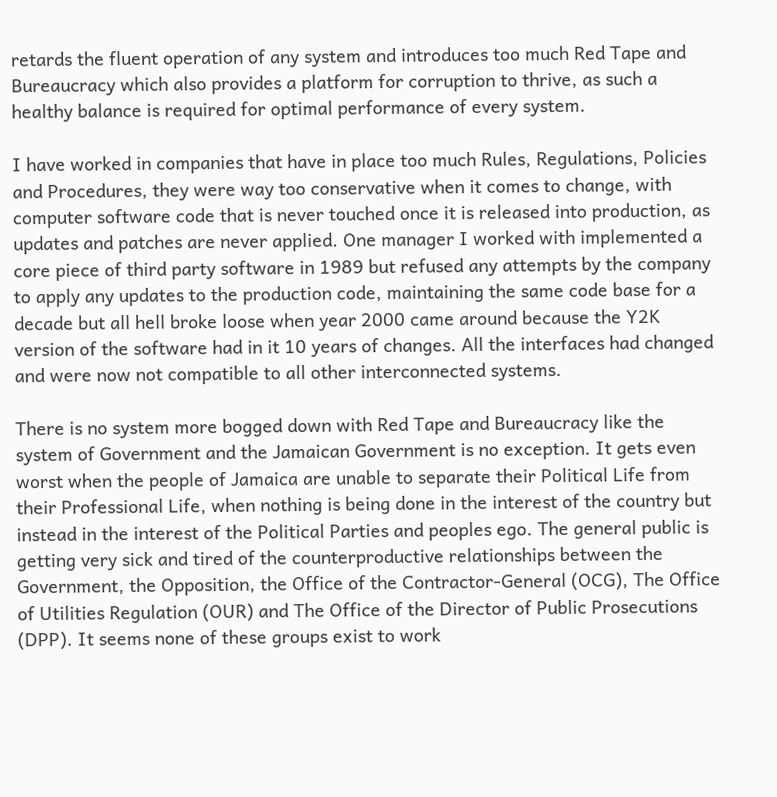retards the fluent operation of any system and introduces too much Red Tape and Bureaucracy which also provides a platform for corruption to thrive, as such a healthy balance is required for optimal performance of every system.

I have worked in companies that have in place too much Rules, Regulations, Policies and Procedures, they were way too conservative when it comes to change, with computer software code that is never touched once it is released into production, as updates and patches are never applied. One manager I worked with implemented a core piece of third party software in 1989 but refused any attempts by the company to apply any updates to the production code, maintaining the same code base for a decade but all hell broke loose when year 2000 came around because the Y2K version of the software had in it 10 years of changes. All the interfaces had changed and were now not compatible to all other interconnected systems.

There is no system more bogged down with Red Tape and Bureaucracy like the system of Government and the Jamaican Government is no exception. It gets even worst when the people of Jamaica are unable to separate their Political Life from their Professional Life, when nothing is being done in the interest of the country but instead in the interest of the Political Parties and peoples ego. The general public is getting very sick and tired of the counterproductive relationships between the Government, the Opposition, the Office of the Contractor-General (OCG), The Office of Utilities Regulation (OUR) and The Office of the Director of Public Prosecutions (DPP). It seems none of these groups exist to work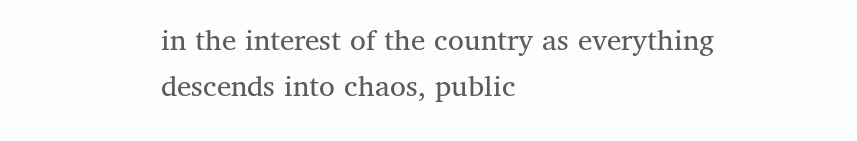in the interest of the country as everything descends into chaos, public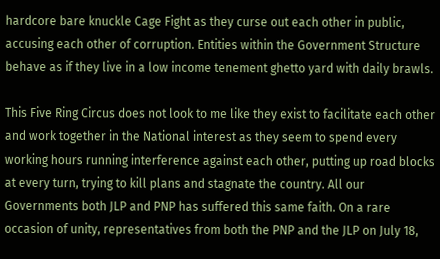hardcore bare knuckle Cage Fight as they curse out each other in public, accusing each other of corruption. Entities within the Government Structure behave as if they live in a low income tenement ghetto yard with daily brawls.

This Five Ring Circus does not look to me like they exist to facilitate each other and work together in the National interest as they seem to spend every working hours running interference against each other, putting up road blocks at every turn, trying to kill plans and stagnate the country. All our Governments both JLP and PNP has suffered this same faith. On a rare occasion of unity, representatives from both the PNP and the JLP on July 18,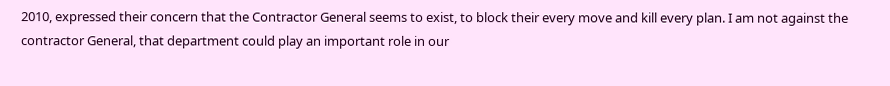2010, expressed their concern that the Contractor General seems to exist, to block their every move and kill every plan. I am not against the contractor General, that department could play an important role in our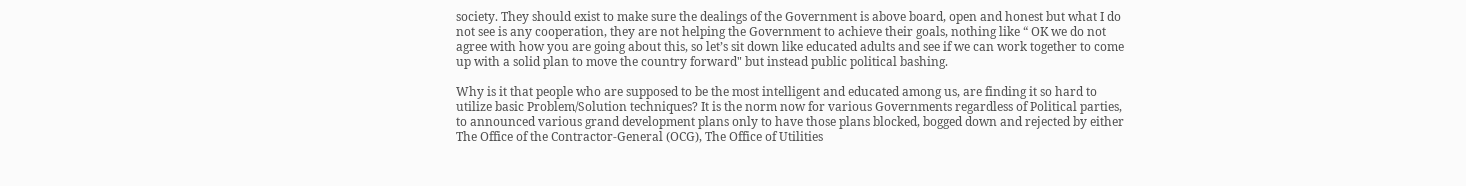society. They should exist to make sure the dealings of the Government is above board, open and honest but what I do not see is any cooperation, they are not helping the Government to achieve their goals, nothing like “ OK we do not agree with how you are going about this, so let’s sit down like educated adults and see if we can work together to come up with a solid plan to move the country forward" but instead public political bashing.

Why is it that people who are supposed to be the most intelligent and educated among us, are finding it so hard to utilize basic Problem/Solution techniques? It is the norm now for various Governments regardless of Political parties, to announced various grand development plans only to have those plans blocked, bogged down and rejected by either The Office of the Contractor-General (OCG), The Office of Utilities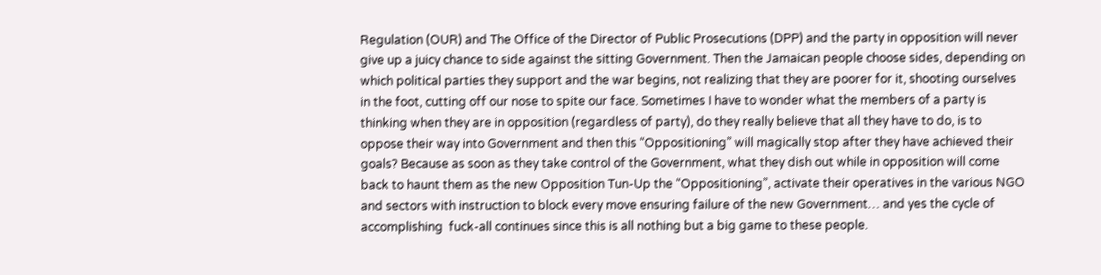Regulation (OUR) and The Office of the Director of Public Prosecutions (DPP) and the party in opposition will never give up a juicy chance to side against the sitting Government. Then the Jamaican people choose sides, depending on which political parties they support and the war begins, not realizing that they are poorer for it, shooting ourselves in the foot, cutting off our nose to spite our face. Sometimes I have to wonder what the members of a party is thinking when they are in opposition (regardless of party), do they really believe that all they have to do, is to oppose their way into Government and then this “Oppositioning” will magically stop after they have achieved their goals? Because as soon as they take control of the Government, what they dish out while in opposition will come back to haunt them as the new Opposition Tun-Up the “Oppositioning”, activate their operatives in the various NGO and sectors with instruction to block every move ensuring failure of the new Government… and yes the cycle of accomplishing  fuck-all continues since this is all nothing but a big game to these people.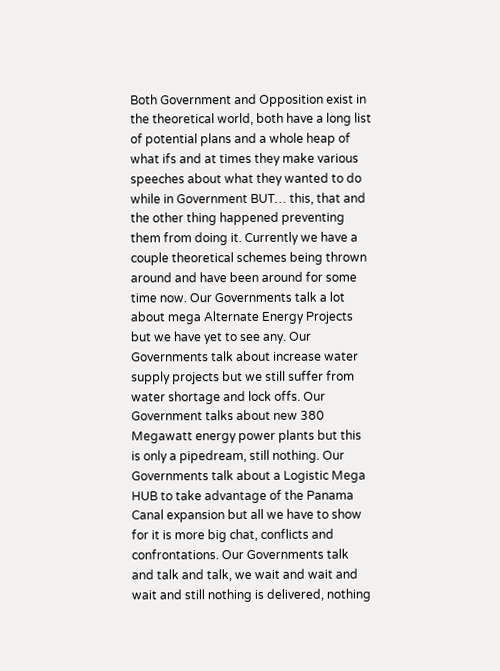Both Government and Opposition exist in the theoretical world, both have a long list of potential plans and a whole heap of what ifs and at times they make various speeches about what they wanted to do while in Government BUT… this, that and the other thing happened preventing them from doing it. Currently we have a couple theoretical schemes being thrown around and have been around for some time now. Our Governments talk a lot about mega Alternate Energy Projects but we have yet to see any. Our Governments talk about increase water supply projects but we still suffer from water shortage and lock offs. Our Government talks about new 380 Megawatt energy power plants but this is only a pipedream, still nothing. Our Governments talk about a Logistic Mega HUB to take advantage of the Panama Canal expansion but all we have to show for it is more big chat, conflicts and confrontations. Our Governments talk and talk and talk, we wait and wait and wait and still nothing is delivered, nothing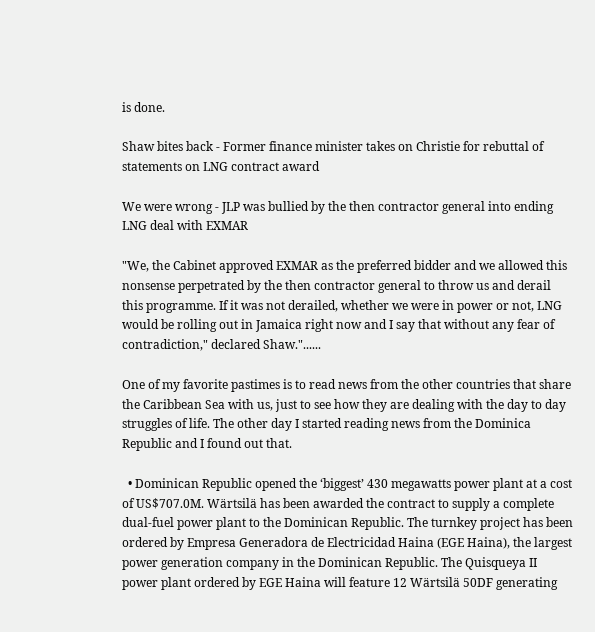is done.

Shaw bites back - Former finance minister takes on Christie for rebuttal of statements on LNG contract award

We were wrong - JLP was bullied by the then contractor general into ending LNG deal with EXMAR

"We, the Cabinet approved EXMAR as the preferred bidder and we allowed this nonsense perpetrated by the then contractor general to throw us and derail this programme. If it was not derailed, whether we were in power or not, LNG would be rolling out in Jamaica right now and I say that without any fear of contradiction," declared Shaw."......

One of my favorite pastimes is to read news from the other countries that share the Caribbean Sea with us, just to see how they are dealing with the day to day struggles of life. The other day I started reading news from the Dominica Republic and I found out that.

  • Dominican Republic opened the ‘biggest’ 430 megawatts power plant at a cost of US$707.0M. Wärtsilä has been awarded the contract to supply a complete dual-fuel power plant to the Dominican Republic. The turnkey project has been ordered by Empresa Generadora de Electricidad Haina (EGE Haina), the largest power generation company in the Dominican Republic. The Quisqueya II power plant ordered by EGE Haina will feature 12 Wärtsilä 50DF generating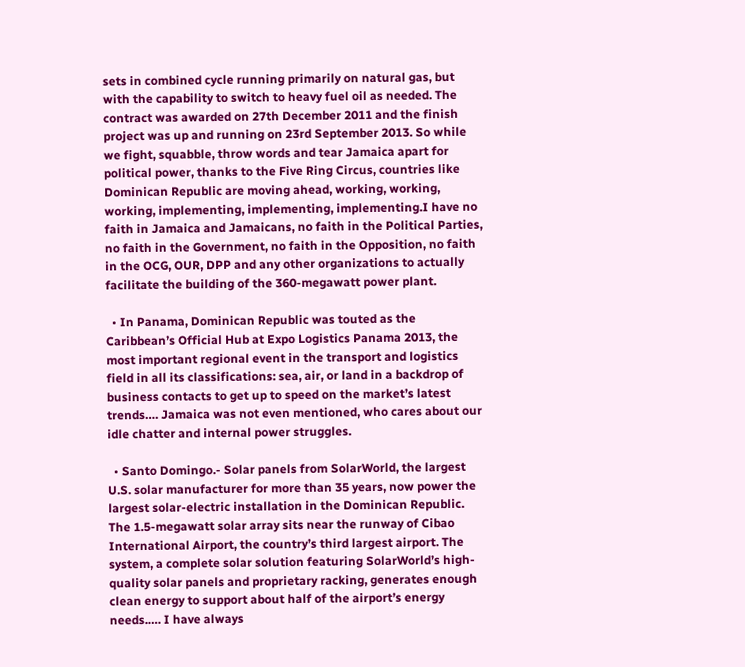sets in combined cycle running primarily on natural gas, but with the capability to switch to heavy fuel oil as needed. The contract was awarded on 27th December 2011 and the finish project was up and running on 23rd September 2013. So while we fight, squabble, throw words and tear Jamaica apart for political power, thanks to the Five Ring Circus, countries like Dominican Republic are moving ahead, working, working, working, implementing, implementing, implementing.I have no faith in Jamaica and Jamaicans, no faith in the Political Parties, no faith in the Government, no faith in the Opposition, no faith in the OCG, OUR, DPP and any other organizations to actually facilitate the building of the 360-megawatt power plant.

  • In Panama, Dominican Republic was touted as the Caribbean’s Official Hub at Expo Logistics Panama 2013, the most important regional event in the transport and logistics field in all its classifications: sea, air, or land in a backdrop of business contacts to get up to speed on the market’s latest trends…. Jamaica was not even mentioned, who cares about our idle chatter and internal power struggles.

  • Santo Domingo.- Solar panels from SolarWorld, the largest U.S. solar manufacturer for more than 35 years, now power the largest solar-electric installation in the Dominican Republic. The 1.5-megawatt solar array sits near the runway of Cibao International Airport, the country’s third largest airport. The system, a complete solar solution featuring SolarWorld’s high-quality solar panels and proprietary racking, generates enough clean energy to support about half of the airport’s energy needs.…. I have always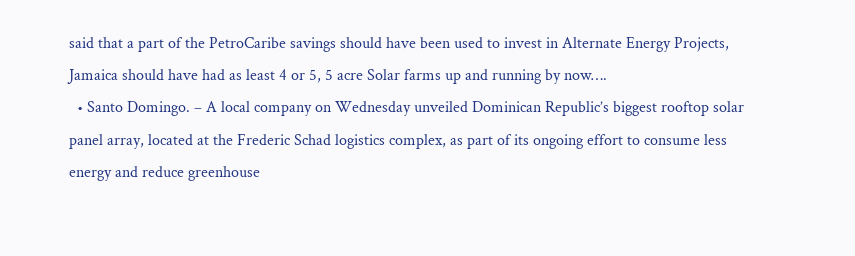said that a part of the PetroCaribe savings should have been used to invest in Alternate Energy Projects, Jamaica should have had as least 4 or 5, 5 acre Solar farms up and running by now….
  • Santo Domingo. – A local company on Wednesday unveiled Dominican Republic’s biggest rooftop solar panel array, located at the Frederic Schad logistics complex, as part of its ongoing effort to consume less energy and reduce greenhouse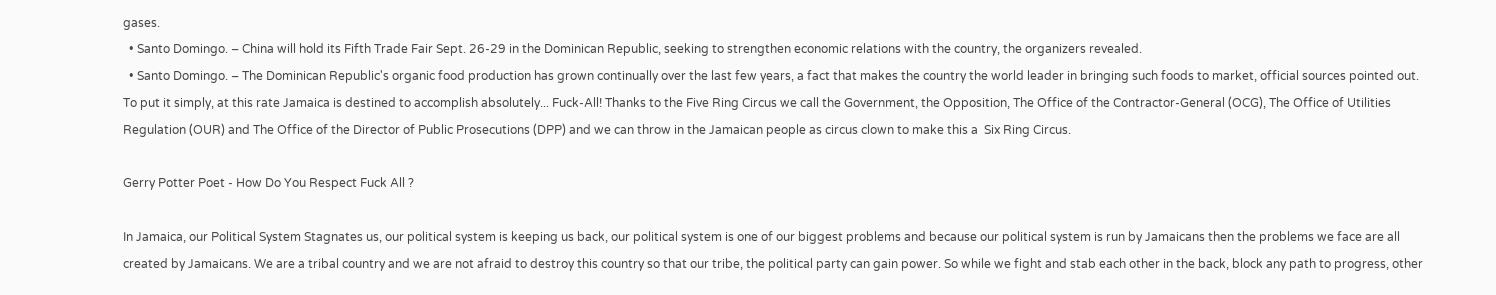gases.
  • Santo Domingo. – China will hold its Fifth Trade Fair Sept. 26-29 in the Dominican Republic, seeking to strengthen economic relations with the country, the organizers revealed.
  • Santo Domingo. – The Dominican Republic's organic food production has grown continually over the last few years, a fact that makes the country the world leader in bringing such foods to market, official sources pointed out.
To put it simply, at this rate Jamaica is destined to accomplish absolutely... Fuck-All! Thanks to the Five Ring Circus we call the Government, the Opposition, The Office of the Contractor-General (OCG), The Office of Utilities Regulation (OUR) and The Office of the Director of Public Prosecutions (DPP) and we can throw in the Jamaican people as circus clown to make this a  Six Ring Circus.

Gerry Potter Poet - How Do You Respect Fuck All ?

In Jamaica, our Political System Stagnates us, our political system is keeping us back, our political system is one of our biggest problems and because our political system is run by Jamaicans then the problems we face are all created by Jamaicans. We are a tribal country and we are not afraid to destroy this country so that our tribe, the political party can gain power. So while we fight and stab each other in the back, block any path to progress, other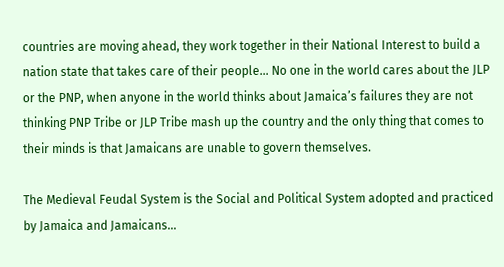countries are moving ahead, they work together in their National Interest to build a nation state that takes care of their people… No one in the world cares about the JLP or the PNP, when anyone in the world thinks about Jamaica’s failures they are not thinking PNP Tribe or JLP Tribe mash up the country and the only thing that comes to their minds is that Jamaicans are unable to govern themselves.

The Medieval Feudal System is the Social and Political System adopted and practiced by Jamaica and Jamaicans…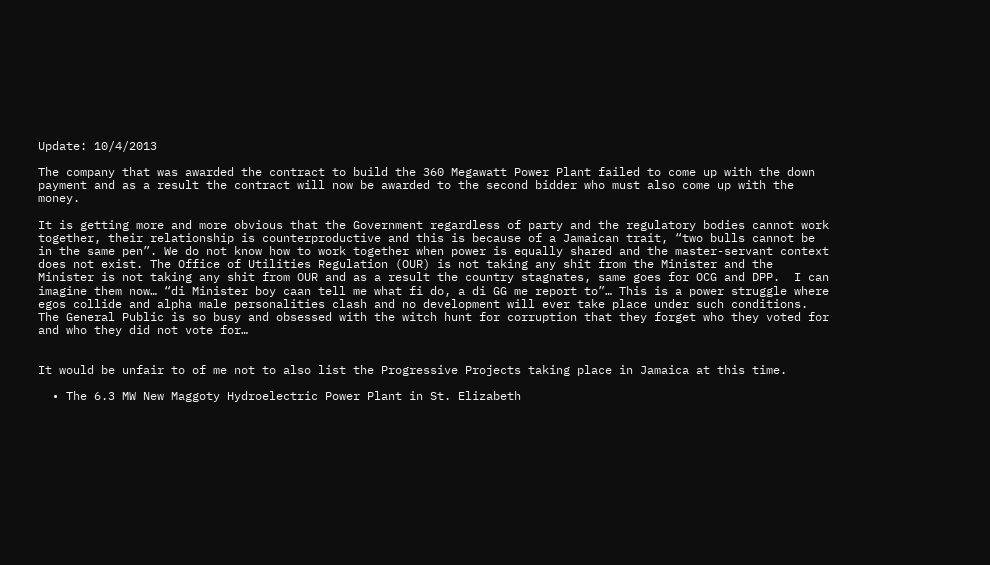Update: 10/4/2013

The company that was awarded the contract to build the 360 Megawatt Power Plant failed to come up with the down payment and as a result the contract will now be awarded to the second bidder who must also come up with the money.

It is getting more and more obvious that the Government regardless of party and the regulatory bodies cannot work together, their relationship is counterproductive and this is because of a Jamaican trait, “two bulls cannot be in the same pen”. We do not know how to work together when power is equally shared and the master-servant context does not exist. The Office of Utilities Regulation (OUR) is not taking any shit from the Minister and the Minister is not taking any shit from OUR and as a result the country stagnates, same goes for OCG and DPP.  I can imagine them now… “di Minister boy caan tell me what fi do, a di GG me report to”… This is a power struggle where egos collide and alpha male personalities clash and no development will ever take place under such conditions. The General Public is so busy and obsessed with the witch hunt for corruption that they forget who they voted for and who they did not vote for…


It would be unfair to of me not to also list the Progressive Projects taking place in Jamaica at this time.

  • The 6.3 MW New Maggoty Hydroelectric Power Plant in St. Elizabeth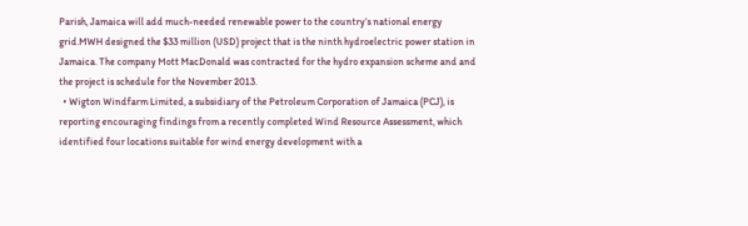Parish, Jamaica will add much-needed renewable power to the country’s national energy grid.MWH designed the $33 million (USD) project that is the ninth hydroelectric power station in Jamaica. The company Mott MacDonald was contracted for the hydro expansion scheme and and the project is schedule for the November 2013.
  • Wigton Windfarm Limited, a subsidiary of the Petroleum Corporation of Jamaica (PCJ), is reporting encouraging findings from a recently completed Wind Resource Assessment, which identified four locations suitable for wind energy development with a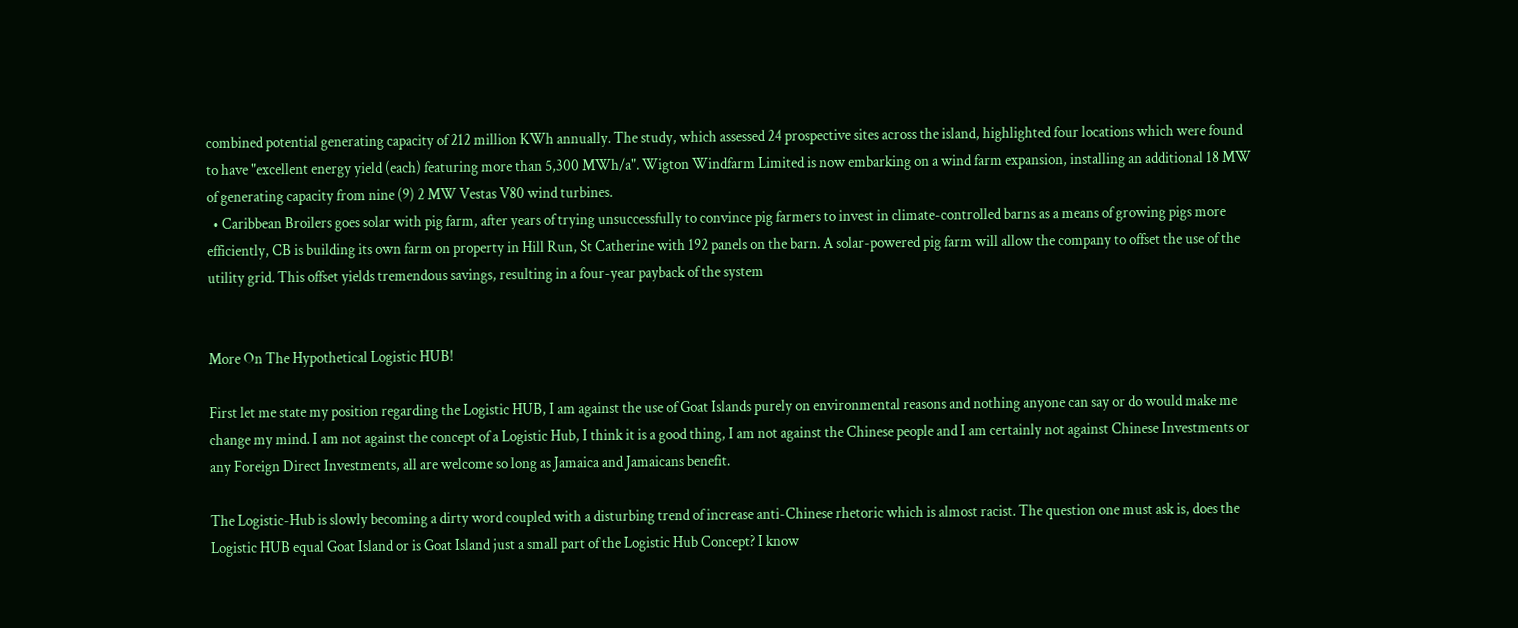combined potential generating capacity of 212 million KWh annually. The study, which assessed 24 prospective sites across the island, highlighted four locations which were found to have "excellent energy yield (each) featuring more than 5,300 MWh/a". Wigton Windfarm Limited is now embarking on a wind farm expansion, installing an additional 18 MW of generating capacity from nine (9) 2 MW Vestas V80 wind turbines.
  • Caribbean Broilers goes solar with pig farm, after years of trying unsuccessfully to convince pig farmers to invest in climate-controlled barns as a means of growing pigs more efficiently, CB is building its own farm on property in Hill Run, St Catherine with 192 panels on the barn. A solar-powered pig farm will allow the company to offset the use of the utility grid. This offset yields tremendous savings, resulting in a four-year payback of the system


More On The Hypothetical Logistic HUB!

First let me state my position regarding the Logistic HUB, I am against the use of Goat Islands purely on environmental reasons and nothing anyone can say or do would make me change my mind. I am not against the concept of a Logistic Hub, I think it is a good thing, I am not against the Chinese people and I am certainly not against Chinese Investments or any Foreign Direct Investments, all are welcome so long as Jamaica and Jamaicans benefit.

The Logistic-Hub is slowly becoming a dirty word coupled with a disturbing trend of increase anti-Chinese rhetoric which is almost racist. The question one must ask is, does the Logistic HUB equal Goat Island or is Goat Island just a small part of the Logistic Hub Concept? I know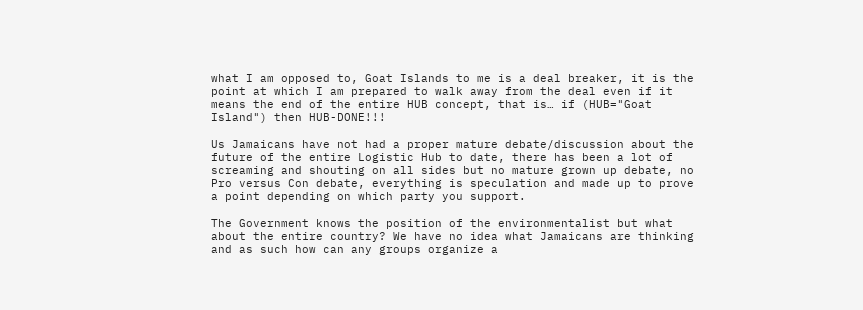what I am opposed to, Goat Islands to me is a deal breaker, it is the point at which I am prepared to walk away from the deal even if it means the end of the entire HUB concept, that is… if (HUB="Goat Island") then HUB-DONE!!!

Us Jamaicans have not had a proper mature debate/discussion about the future of the entire Logistic Hub to date, there has been a lot of screaming and shouting on all sides but no mature grown up debate, no Pro versus Con debate, everything is speculation and made up to prove a point depending on which party you support.

The Government knows the position of the environmentalist but what about the entire country? We have no idea what Jamaicans are thinking and as such how can any groups organize a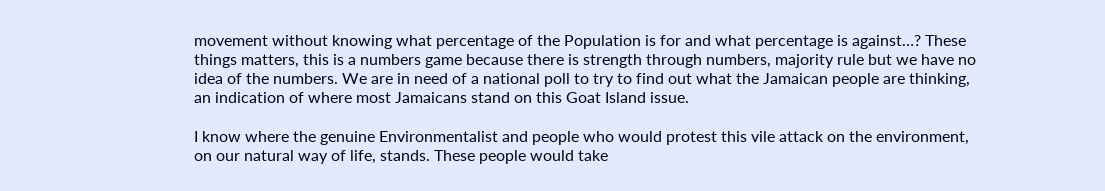movement without knowing what percentage of the Population is for and what percentage is against…? These things matters, this is a numbers game because there is strength through numbers, majority rule but we have no idea of the numbers. We are in need of a national poll to try to find out what the Jamaican people are thinking, an indication of where most Jamaicans stand on this Goat Island issue.

I know where the genuine Environmentalist and people who would protest this vile attack on the environment, on our natural way of life, stands. These people would take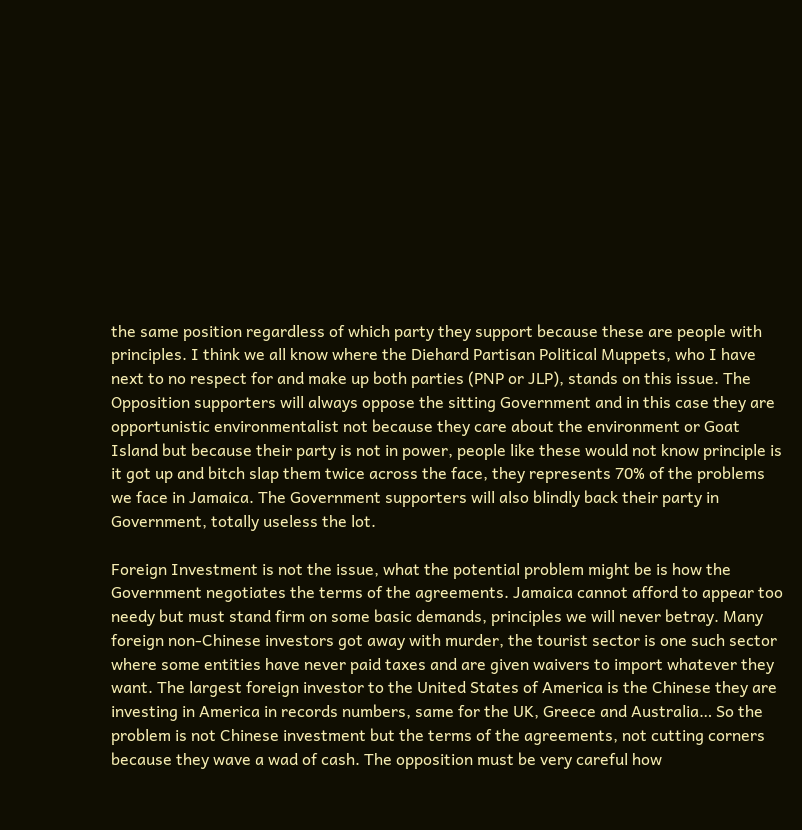the same position regardless of which party they support because these are people with principles. I think we all know where the Diehard Partisan Political Muppets, who I have next to no respect for and make up both parties (PNP or JLP), stands on this issue. The Opposition supporters will always oppose the sitting Government and in this case they are opportunistic environmentalist not because they care about the environment or Goat Island but because their party is not in power, people like these would not know principle is it got up and bitch slap them twice across the face, they represents 70% of the problems we face in Jamaica. The Government supporters will also blindly back their party in Government, totally useless the lot.

Foreign Investment is not the issue, what the potential problem might be is how the Government negotiates the terms of the agreements. Jamaica cannot afford to appear too needy but must stand firm on some basic demands, principles we will never betray. Many foreign non-Chinese investors got away with murder, the tourist sector is one such sector where some entities have never paid taxes and are given waivers to import whatever they want. The largest foreign investor to the United States of America is the Chinese they are investing in America in records numbers, same for the UK, Greece and Australia… So the problem is not Chinese investment but the terms of the agreements, not cutting corners because they wave a wad of cash. The opposition must be very careful how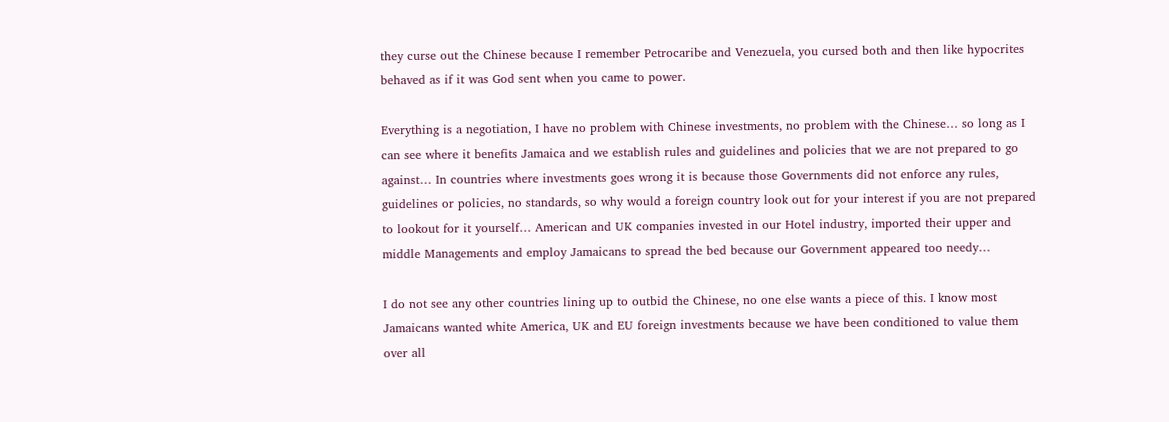they curse out the Chinese because I remember Petrocaribe and Venezuela, you cursed both and then like hypocrites behaved as if it was God sent when you came to power.

Everything is a negotiation, I have no problem with Chinese investments, no problem with the Chinese… so long as I can see where it benefits Jamaica and we establish rules and guidelines and policies that we are not prepared to go against… In countries where investments goes wrong it is because those Governments did not enforce any rules, guidelines or policies, no standards, so why would a foreign country look out for your interest if you are not prepared to lookout for it yourself… American and UK companies invested in our Hotel industry, imported their upper and middle Managements and employ Jamaicans to spread the bed because our Government appeared too needy…

I do not see any other countries lining up to outbid the Chinese, no one else wants a piece of this. I know most Jamaicans wanted white America, UK and EU foreign investments because we have been conditioned to value them over all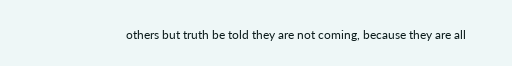others but truth be told they are not coming, because they are all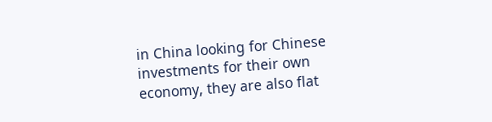in China looking for Chinese investments for their own economy, they are also flat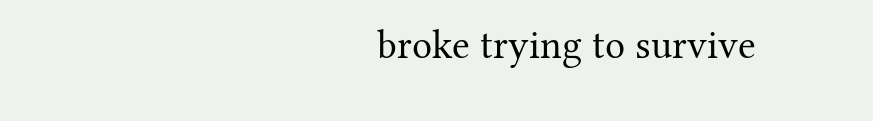broke trying to survive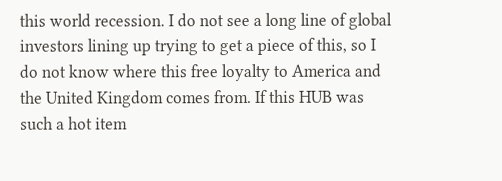this world recession. I do not see a long line of global investors lining up trying to get a piece of this, so I do not know where this free loyalty to America and the United Kingdom comes from. If this HUB was such a hot item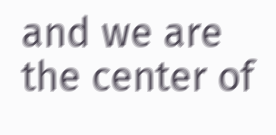and we are the center of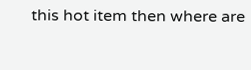this hot item then where are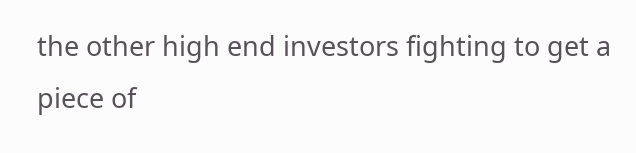the other high end investors fighting to get a piece of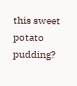this sweet potato pudding?